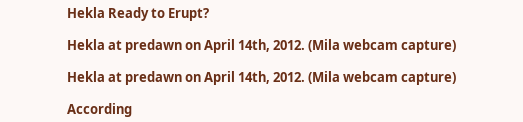Hekla Ready to Erupt?

Hekla at predawn on April 14th, 2012. (Mila webcam capture)

Hekla at predawn on April 14th, 2012. (Mila webcam capture)

According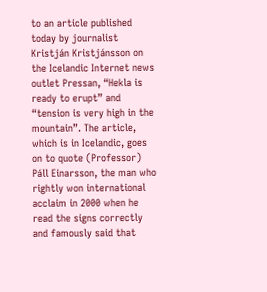to an article published today by journalist Kristján Kristjánsson on the Icelandic Internet news outlet Pressan, “Hekla is ready to erupt” and “tension is very high in the mountain”. The article, which is in Icelandic, goes on to quote (Professor) Páll Einarsson, the man who rightly won international acclaim in 2000 when he read the signs correctly and famously said that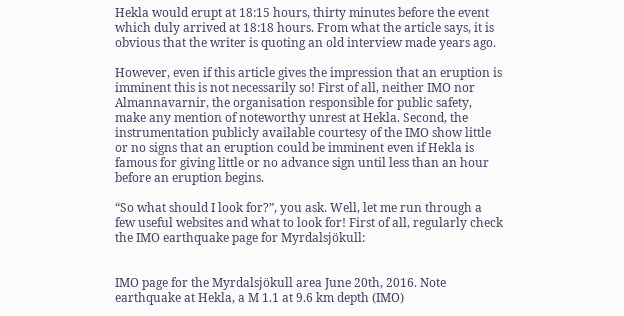Hekla would erupt at 18:15 hours, thirty minutes before the event which duly arrived at 18:18 hours. From what the article says, it is obvious that the writer is quoting an old interview made years ago.

However, even if this article gives the impression that an eruption is imminent this is not necessarily so! First of all, neither IMO nor Almannavarnir, the organisation responsible for public safety, make any mention of noteworthy unrest at Hekla. Second, the instrumentation publicly available courtesy of the IMO show little or no signs that an eruption could be imminent even if Hekla is famous for giving little or no advance sign until less than an hour before an eruption begins.

“So what should I look for?”, you ask. Well, let me run through a few useful websites and what to look for! First of all, regularly check the IMO earthquake page for Myrdalsjökull:


IMO page for the Myrdalsjökull area June 20th, 2016. Note earthquake at Hekla, a M 1.1 at 9.6 km depth (IMO)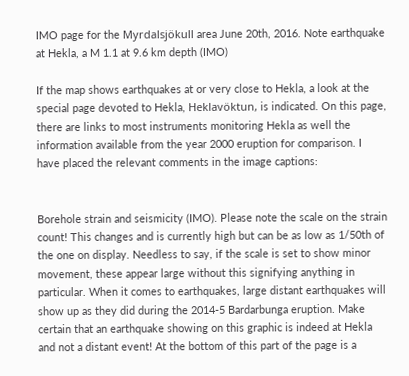IMO page for the Myrdalsjökull area June 20th, 2016. Note earthquake at Hekla, a M 1.1 at 9.6 km depth (IMO)

If the map shows earthquakes at or very close to Hekla, a look at the special page devoted to Hekla, Heklavöktun, is indicated. On this page, there are links to most instruments monitoring Hekla as well the information available from the year 2000 eruption for comparison. I have placed the relevant comments in the image captions:


Borehole strain and seismicity (IMO). Please note the scale on the strain count! This changes and is currently high but can be as low as 1/50th of the one on display. Needless to say, if the scale is set to show minor movement, these appear large without this signifying anything in particular. When it comes to earthquakes, large distant earthquakes will show up as they did during the 2014-5 Bardarbunga eruption. Make certain that an earthquake showing on this graphic is indeed at Hekla and not a distant event! At the bottom of this part of the page is a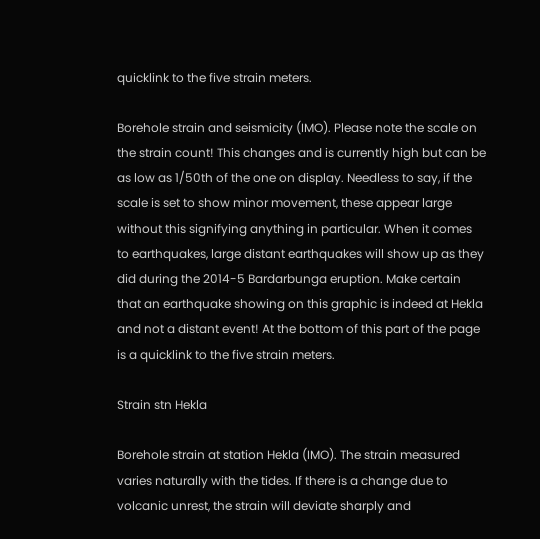quicklink to the five strain meters.

Borehole strain and seismicity (IMO). Please note the scale on the strain count! This changes and is currently high but can be as low as 1/50th of the one on display. Needless to say, if the scale is set to show minor movement, these appear large without this signifying anything in particular. When it comes to earthquakes, large distant earthquakes will show up as they did during the 2014-5 Bardarbunga eruption. Make certain that an earthquake showing on this graphic is indeed at Hekla and not a distant event! At the bottom of this part of the page is a quicklink to the five strain meters.

Strain stn Hekla

Borehole strain at station Hekla (IMO). The strain measured varies naturally with the tides. If there is a change due to volcanic unrest, the strain will deviate sharply and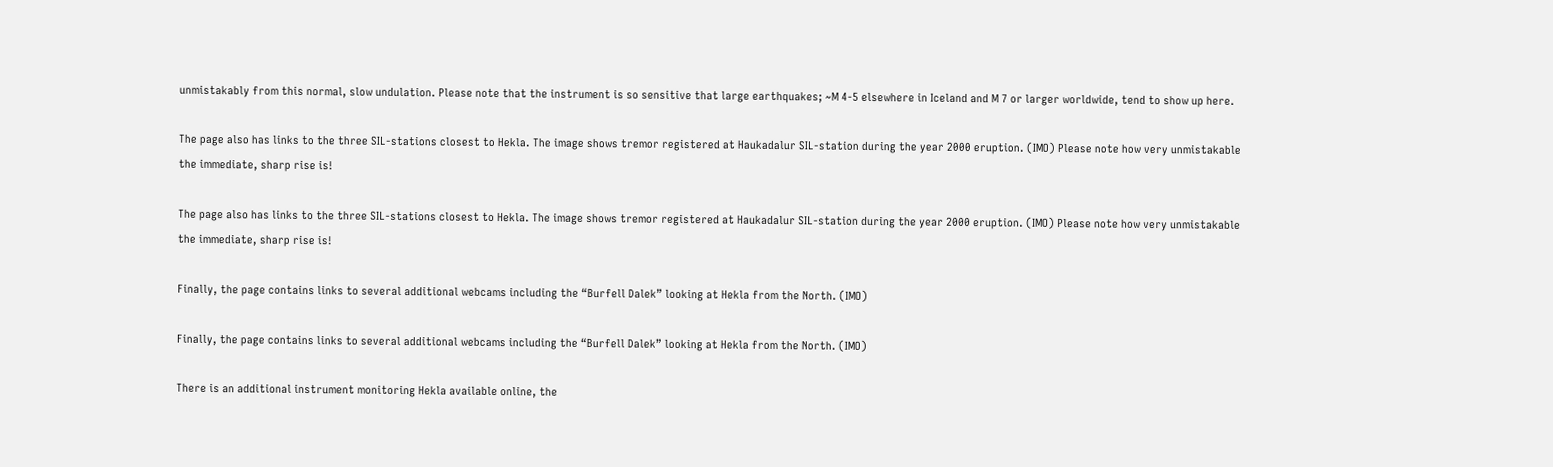unmistakably from this normal, slow undulation. Please note that the instrument is so sensitive that large earthquakes; ~M 4-5 elsewhere in Iceland and M 7 or larger worldwide, tend to show up here.

The page also has links to the three SIL-stations closest to Hekla. The image shows tremor registered at Haukadalur SIL-station during the year 2000 eruption. (IMO) Please note how very unmistakable the immediate, sharp rise is!

The page also has links to the three SIL-stations closest to Hekla. The image shows tremor registered at Haukadalur SIL-station during the year 2000 eruption. (IMO) Please note how very unmistakable the immediate, sharp rise is!

Finally, the page contains links to several additional webcams including the “Burfell Dalek” looking at Hekla from the North. (IMO)

Finally, the page contains links to several additional webcams including the “Burfell Dalek” looking at Hekla from the North. (IMO)

There is an additional instrument monitoring Hekla available online, the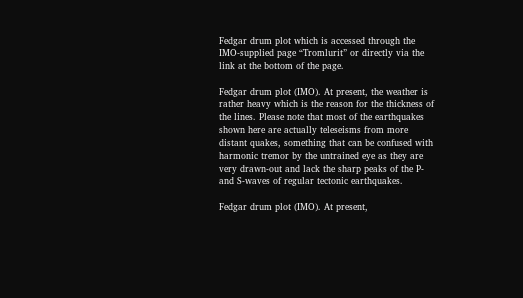Fedgar drum plot which is accessed through the IMO-supplied page “Tromlurit” or directly via the link at the bottom of the page.

Fedgar drum plot (IMO). At present, the weather is rather heavy which is the reason for the thickness of the lines. Please note that most of the earthquakes shown here are actually teleseisms from more distant quakes, something that can be confused with harmonic tremor by the untrained eye as they are very drawn-out and lack the sharp peaks of the P- and S-waves of regular tectonic earthquakes.

Fedgar drum plot (IMO). At present,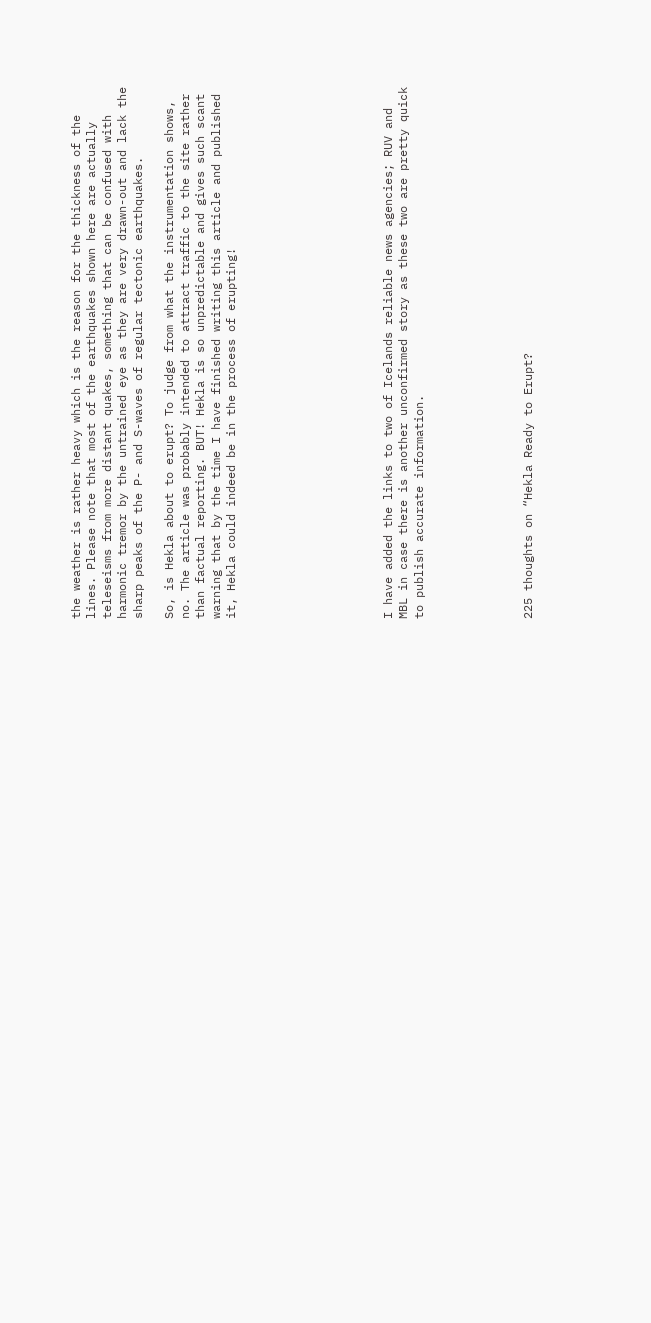the weather is rather heavy which is the reason for the thickness of the lines. Please note that most of the earthquakes shown here are actually teleseisms from more distant quakes, something that can be confused with harmonic tremor by the untrained eye as they are very drawn-out and lack the sharp peaks of the P- and S-waves of regular tectonic earthquakes.

So, is Hekla about to erupt? To judge from what the instrumentation shows, no. The article was probably intended to attract traffic to the site rather than factual reporting. BUT! Hekla is so unpredictable and gives such scant warning that by the time I have finished writing this article and published it, Hekla could indeed be in the process of erupting!









I have added the links to two of Icelands reliable news agencies; RUV and MBL in case there is another unconfirmed story as these two are pretty quick to publish accurate information.






225 thoughts on “Hekla Ready to Erupt?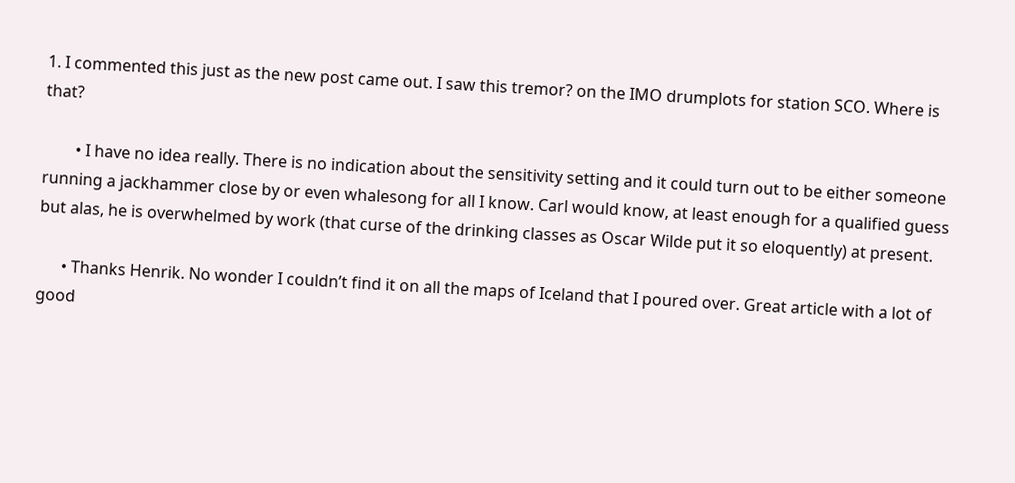1. I commented this just as the new post came out. I saw this tremor? on the IMO drumplots for station SCO. Where is that?

        • I have no idea really. There is no indication about the sensitivity setting and it could turn out to be either someone running a jackhammer close by or even whalesong for all I know. Carl would know, at least enough for a qualified guess but alas, he is overwhelmed by work (that curse of the drinking classes as Oscar Wilde put it so eloquently) at present.

      • Thanks Henrik. No wonder I couldn’t find it on all the maps of Iceland that I poured over. Great article with a lot of good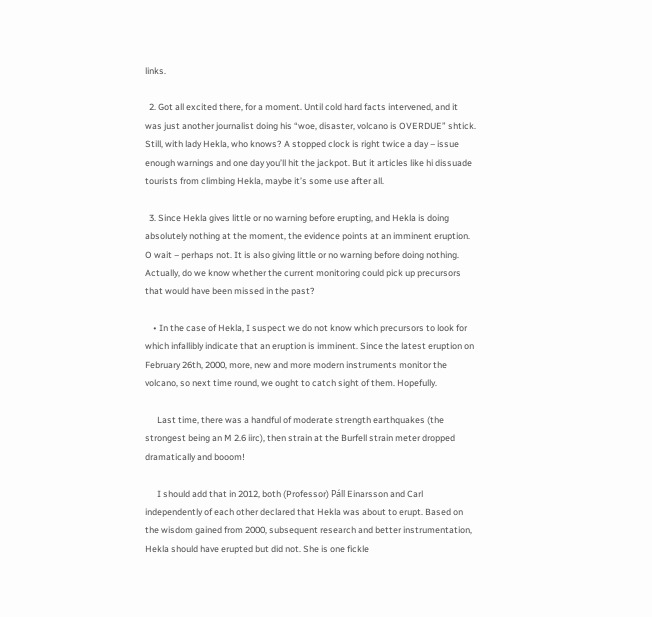links.

  2. Got all excited there, for a moment. Until cold hard facts intervened, and it was just another journalist doing his “woe, disaster, volcano is OVERDUE” shtick. Still, with lady Hekla, who knows? A stopped clock is right twice a day – issue enough warnings and one day you’ll hit the jackpot. But it articles like hi dissuade tourists from climbing Hekla, maybe it’s some use after all.

  3. Since Hekla gives little or no warning before erupting, and Hekla is doing absolutely nothing at the moment, the evidence points at an imminent eruption. O wait – perhaps not. It is also giving little or no warning before doing nothing. Actually, do we know whether the current monitoring could pick up precursors that would have been missed in the past?

    • In the case of Hekla, I suspect we do not know which precursors to look for which infallibly indicate that an eruption is imminent. Since the latest eruption on February 26th, 2000, more, new and more modern instruments monitor the volcano, so next time round, we ought to catch sight of them. Hopefully.

      Last time, there was a handful of moderate strength earthquakes (the strongest being an M 2.6 iirc), then strain at the Burfell strain meter dropped dramatically and booom!

      I should add that in 2012, both (Professor) Páll Einarsson and Carl independently of each other declared that Hekla was about to erupt. Based on the wisdom gained from 2000, subsequent research and better instrumentation, Hekla should have erupted but did not. She is one fickle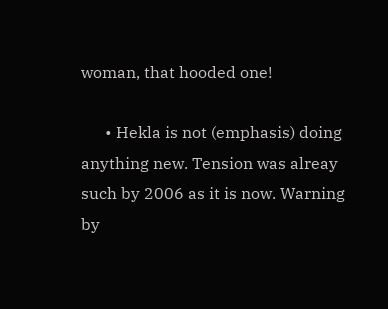woman, that hooded one!

      • Hekla is not (emphasis) doing anything new. Tension was alreay such by 2006 as it is now. Warning by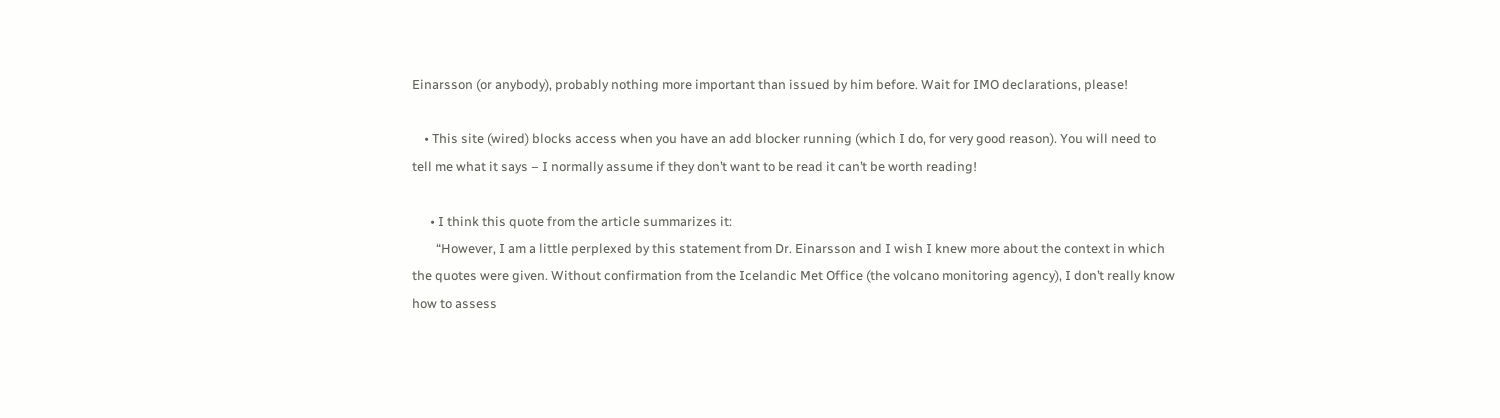Einarsson (or anybody), probably nothing more important than issued by him before. Wait for IMO declarations, please!

    • This site (wired) blocks access when you have an add blocker running (which I do, for very good reason). You will need to tell me what it says – I normally assume if they don’t want to be read it can’t be worth reading!

      • I think this quote from the article summarizes it:
        “However, I am a little perplexed by this statement from Dr. Einarsson and I wish I knew more about the context in which the quotes were given. Without confirmation from the Icelandic Met Office (the volcano monitoring agency), I don’t really know how to assess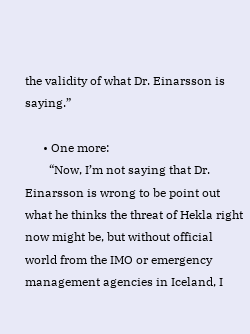the validity of what Dr. Einarsson is saying.”

      • One more:
        “Now, I’m not saying that Dr. Einarsson is wrong to be point out what he thinks the threat of Hekla right now might be, but without official world from the IMO or emergency management agencies in Iceland, I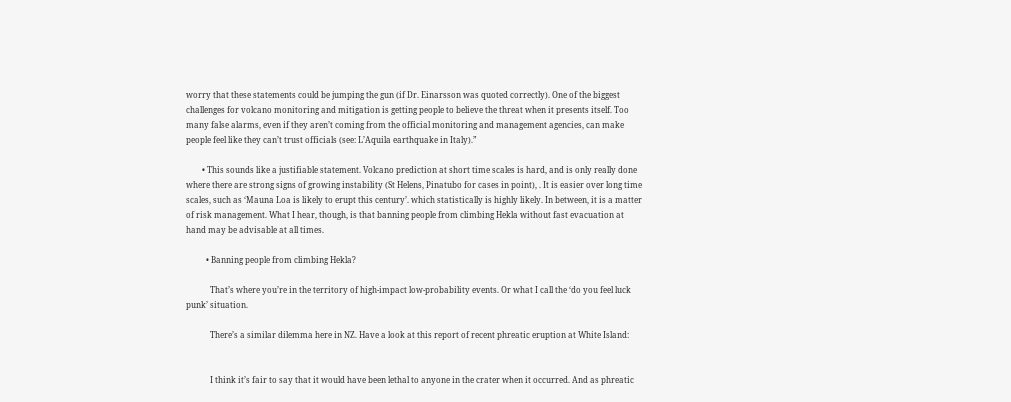worry that these statements could be jumping the gun (if Dr. Einarsson was quoted correctly). One of the biggest challenges for volcano monitoring and mitigation is getting people to believe the threat when it presents itself. Too many false alarms, even if they aren’t coming from the official monitoring and management agencies, can make people feel like they can’t trust officials (see: L’Aquila earthquake in Italy).”

        • This sounds like a justifiable statement. Volcano prediction at short time scales is hard, and is only really done where there are strong signs of growing instability (St Helens, Pinatubo for cases in point), . It is easier over long time scales, such as ‘Mauna Loa is likely to erupt this century’. which statistically is highly likely. In between, it is a matter of risk management. What I hear, though, is that banning people from climbing Hekla without fast evacuation at hand may be advisable at all times.

          • Banning people from climbing Hekla?

            That’s where you’re in the territory of high-impact low-probability events. Or what I call the ‘do you feel luck punk’ situation.

            There’s a similar dilemma here in NZ. Have a look at this report of recent phreatic eruption at White Island:


            I think it’s fair to say that it would have been lethal to anyone in the crater when it occurred. And as phreatic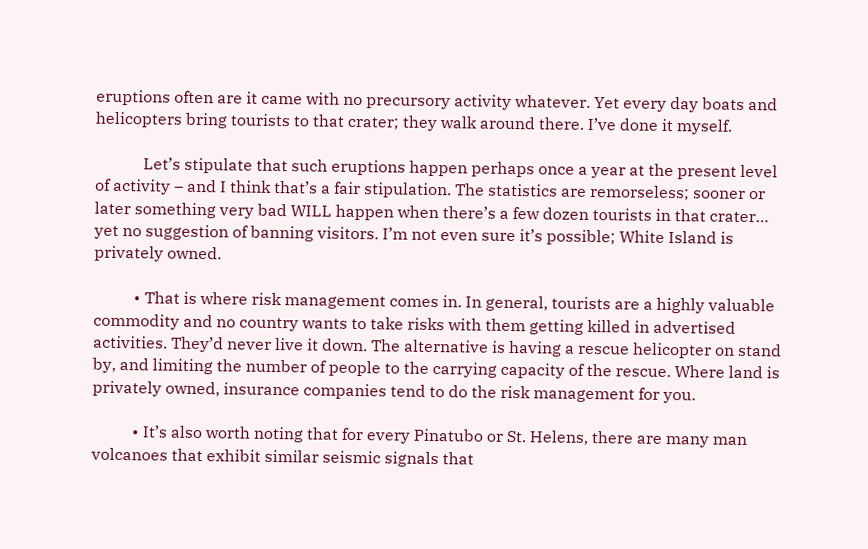eruptions often are it came with no precursory activity whatever. Yet every day boats and helicopters bring tourists to that crater; they walk around there. I’ve done it myself.

            Let’s stipulate that such eruptions happen perhaps once a year at the present level of activity – and I think that’s a fair stipulation. The statistics are remorseless; sooner or later something very bad WILL happen when there’s a few dozen tourists in that crater… yet no suggestion of banning visitors. I’m not even sure it’s possible; White Island is privately owned.

          • That is where risk management comes in. In general, tourists are a highly valuable commodity and no country wants to take risks with them getting killed in advertised activities. They’d never live it down. The alternative is having a rescue helicopter on stand by, and limiting the number of people to the carrying capacity of the rescue. Where land is privately owned, insurance companies tend to do the risk management for you.

          • It’s also worth noting that for every Pinatubo or St. Helens, there are many man volcanoes that exhibit similar seismic signals that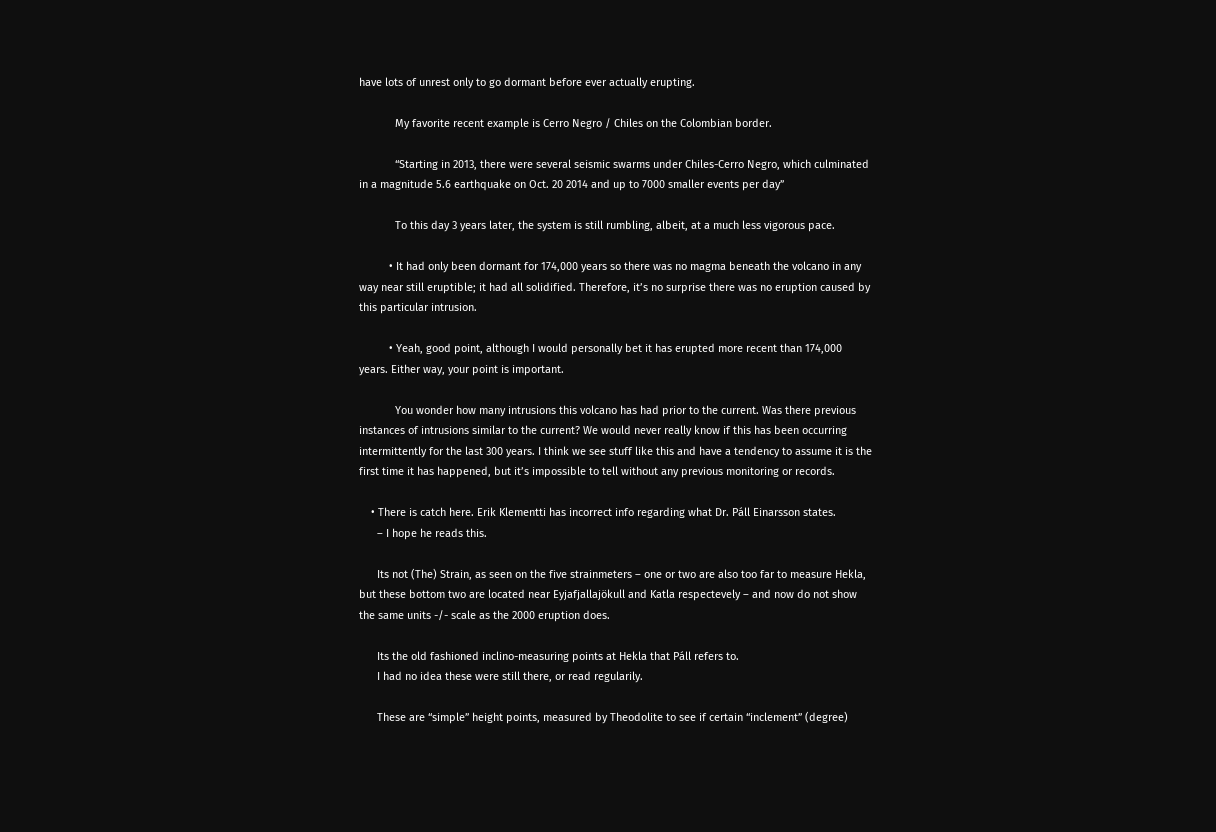have lots of unrest only to go dormant before ever actually erupting.

            My favorite recent example is Cerro Negro / Chiles on the Colombian border.

            “Starting in 2013, there were several seismic swarms under Chiles-Cerro Negro, which culminated in a magnitude 5.6 earthquake on Oct. 20 2014 and up to 7000 smaller events per day”

            To this day 3 years later, the system is still rumbling, albeit, at a much less vigorous pace.

          • It had only been dormant for 174,000 years so there was no magma beneath the volcano in any way near still eruptible; it had all solidified. Therefore, it’s no surprise there was no eruption caused by this particular intrusion.

          • Yeah, good point, although I would personally bet it has erupted more recent than 174,000 years. Either way, your point is important.

            You wonder how many intrusions this volcano has had prior to the current. Was there previous instances of intrusions similar to the current? We would never really know if this has been occurring intermittently for the last 300 years. I think we see stuff like this and have a tendency to assume it is the first time it has happened, but it’s impossible to tell without any previous monitoring or records.

    • There is catch here. Erik Klementti has incorrect info regarding what Dr. Páll Einarsson states.
      – I hope he reads this.

      Its not (The) Strain, as seen on the five strainmeters – one or two are also too far to measure Hekla, but these bottom two are located near Eyjafjallajökull and Katla respectevely – and now do not show the same units -/- scale as the 2000 eruption does.

      Its the old fashioned inclino-measuring points at Hekla that Páll refers to.
      I had no idea these were still there, or read regularily.

      These are “simple” height points, measured by Theodolite to see if certain “inclement” (degree)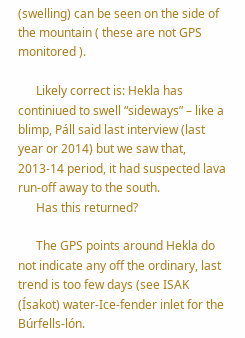(swelling) can be seen on the side of the mountain ( these are not GPS monitored ).

      Likely correct is: Hekla has continiued to swell “sideways” – like a blimp, Páll said last interview (last year or 2014) but we saw that, 2013-14 period, it had suspected lava run-off away to the south.
      Has this returned?

      The GPS points around Hekla do not indicate any off the ordinary, last trend is too few days (see ISAK (Ísakot) water-Ice-fender inlet for the Búrfells-lón.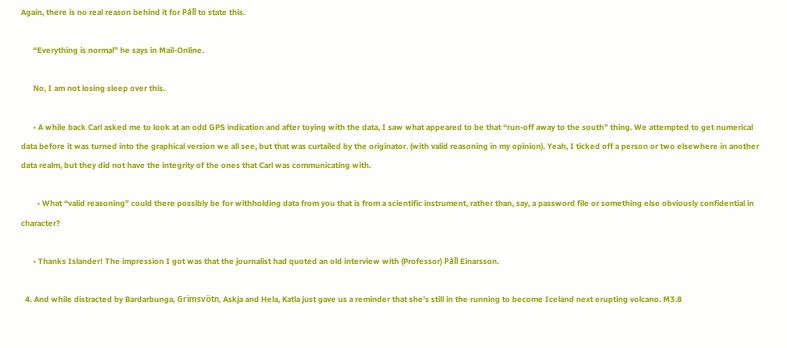Again, there is no real reason behind it for Páll to state this.

      “Everything is normal” he says in Mail-Online.

      No, I am not losing sleep over this.

      • A while back Carl asked me to look at an odd GPS indication and after toying with the data, I saw what appeared to be that “run-off away to the south” thing. We attempted to get numerical data before it was turned into the graphical version we all see, but that was curtailed by the originator. (with valid reasoning in my opinion). Yeah, I ticked off a person or two elsewhere in another data realm, but they did not have the integrity of the ones that Carl was communicating with.

        • What “valid reasoning” could there possibly be for withholding data from you that is from a scientific instrument, rather than, say, a password file or something else obviously confidential in character?

      • Thanks Islander! The impression I got was that the journalist had quoted an old interview with (Professor) Páll Einarsson.

  4. And while distracted by Bardarbunga, Grimsvötn, Askja and Hela, Katla just gave us a reminder that she’s still in the running to become Iceland next erupting volcano. M3.8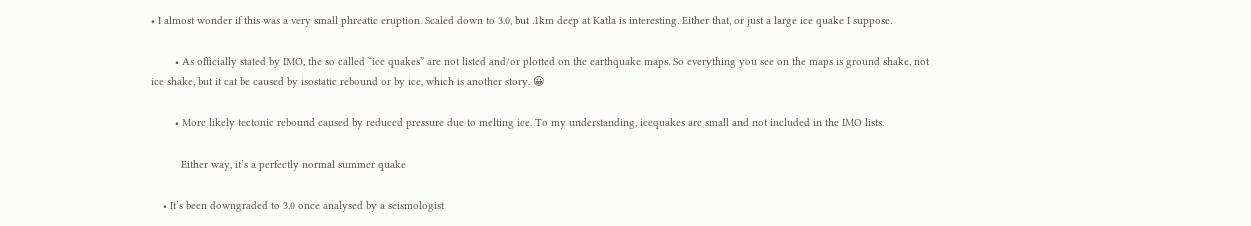• I almost wonder if this was a very small phreatic eruption. Scaled down to 3.0, but .1km deep at Katla is interesting. Either that, or just a large ice quake I suppose.

        • As officially stated by IMO, the so called “ice quakes” are not listed and/or plotted on the earthquake maps. So everything you see on the maps is ground shake, not ice shake, but it cat be caused by isostatic rebound or by ice, which is another story. 😀

        • More likely tectonic rebound caused by reduced pressure due to melting ice. To my understanding, icequakes are small and not included in the IMO lists.

          Either way, it’s a perfectly normal summer quake

    • It’s been downgraded to 3.0 once analysed by a seismologist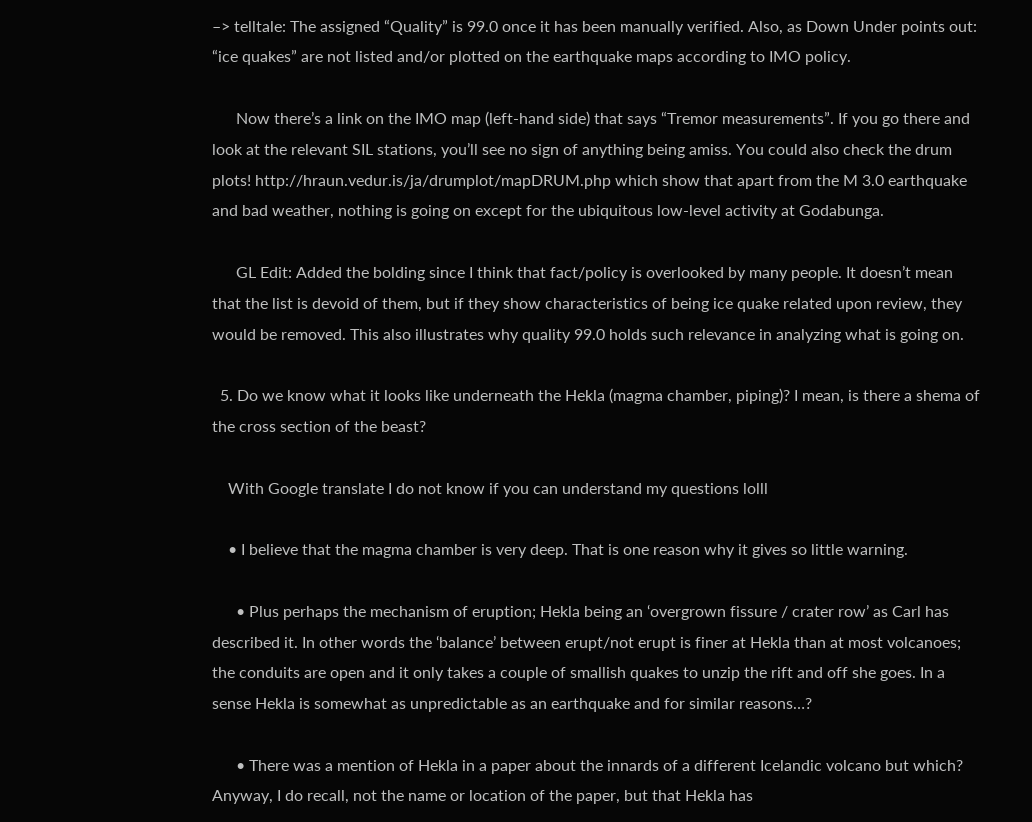–> telltale: The assigned “Quality” is 99.0 once it has been manually verified. Also, as Down Under points out: “ice quakes” are not listed and/or plotted on the earthquake maps according to IMO policy.

      Now there’s a link on the IMO map (left-hand side) that says “Tremor measurements”. If you go there and look at the relevant SIL stations, you’ll see no sign of anything being amiss. You could also check the drum plots! http://hraun.vedur.is/ja/drumplot/mapDRUM.php which show that apart from the M 3.0 earthquake and bad weather, nothing is going on except for the ubiquitous low-level activity at Godabunga.

      GL Edit: Added the bolding since I think that fact/policy is overlooked by many people. It doesn’t mean that the list is devoid of them, but if they show characteristics of being ice quake related upon review, they would be removed. This also illustrates why quality 99.0 holds such relevance in analyzing what is going on.

  5. Do we know what it looks like underneath the Hekla (magma chamber, piping)? I mean, is there a shema of the cross section of the beast?

    With Google translate I do not know if you can understand my questions lolll

    • I believe that the magma chamber is very deep. That is one reason why it gives so little warning.

      • Plus perhaps the mechanism of eruption; Hekla being an ‘overgrown fissure / crater row’ as Carl has described it. In other words the ‘balance’ between erupt/not erupt is finer at Hekla than at most volcanoes; the conduits are open and it only takes a couple of smallish quakes to unzip the rift and off she goes. In a sense Hekla is somewhat as unpredictable as an earthquake and for similar reasons…?

      • There was a mention of Hekla in a paper about the innards of a different Icelandic volcano but which? Anyway, I do recall, not the name or location of the paper, but that Hekla has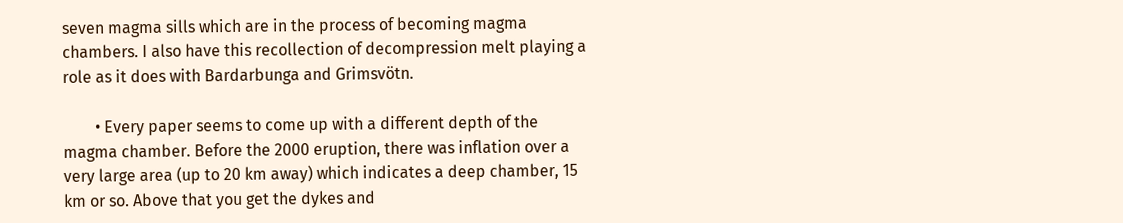seven magma sills which are in the process of becoming magma chambers. I also have this recollection of decompression melt playing a role as it does with Bardarbunga and Grimsvötn.

        • Every paper seems to come up with a different depth of the magma chamber. Before the 2000 eruption, there was inflation over a very large area (up to 20 km away) which indicates a deep chamber, 15 km or so. Above that you get the dykes and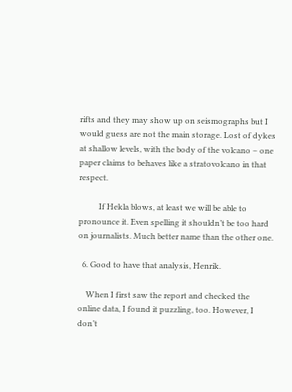rifts and they may show up on seismographs but I would guess are not the main storage. Lost of dykes at shallow levels, with the body of the volcano – one paper claims to behaves like a stratovolcano in that respect.

          If Hekla blows, at least we will be able to pronounce it. Even spelling it shouldn’t be too hard on journalists. Much better name than the other one.

  6. Good to have that analysis, Henrik.

    When I first saw the report and checked the online data, I found it puzzling, too. However, I don’t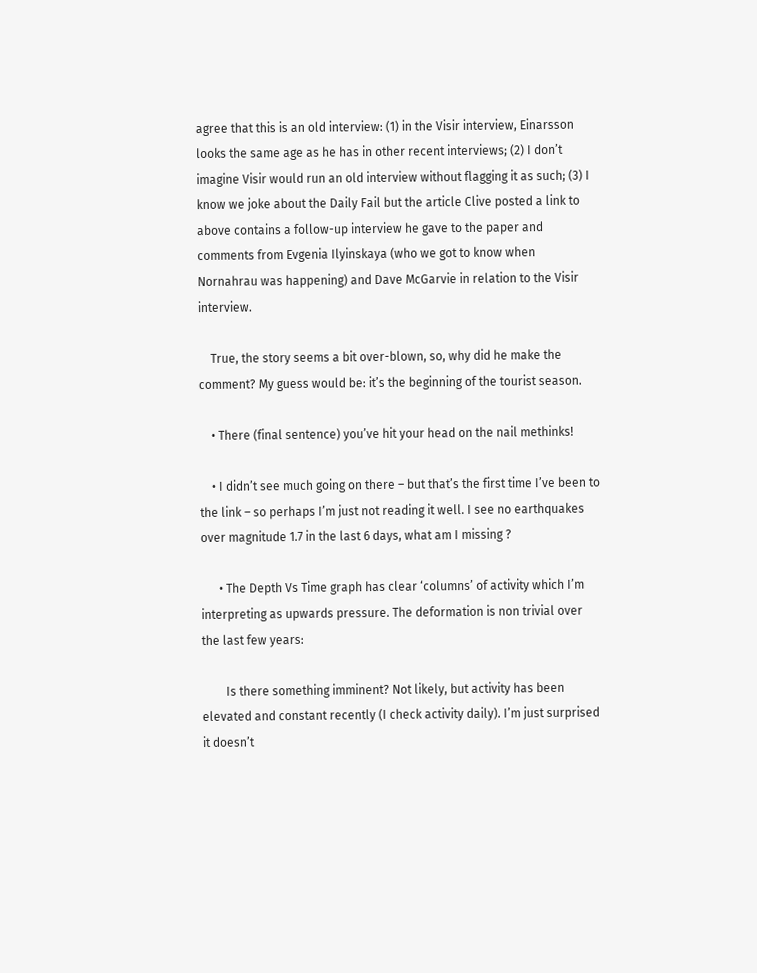agree that this is an old interview: (1) in the Visir interview, Einarsson looks the same age as he has in other recent interviews; (2) I don’t imagine Visir would run an old interview without flagging it as such; (3) I know we joke about the Daily Fail but the article Clive posted a link to above contains a follow-up interview he gave to the paper and comments from Evgenia Ilyinskaya (who we got to know when Nornahrau was happening) and Dave McGarvie in relation to the Visir interview.

    True, the story seems a bit over-blown, so, why did he make the comment? My guess would be: it’s the beginning of the tourist season.

    • There (final sentence) you’ve hit your head on the nail methinks!

    • I didn’t see much going on there – but that’s the first time I’ve been to the link – so perhaps I’m just not reading it well. I see no earthquakes over magnitude 1.7 in the last 6 days, what am I missing ?

      • The Depth Vs Time graph has clear ‘columns’ of activity which I’m interpreting as upwards pressure. The deformation is non trivial over the last few years:

        Is there something imminent? Not likely, but activity has been elevated and constant recently (I check activity daily). I’m just surprised it doesn’t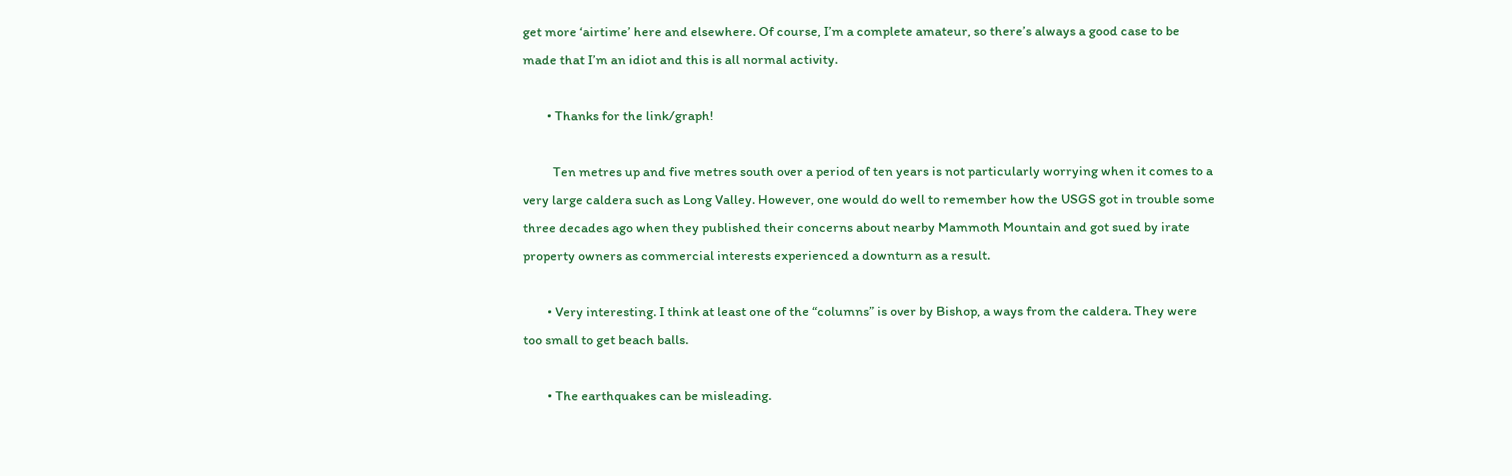get more ‘airtime’ here and elsewhere. Of course, I’m a complete amateur, so there’s always a good case to be made that I’m an idiot and this is all normal activity.

        • Thanks for the link/graph!

          Ten metres up and five metres south over a period of ten years is not particularly worrying when it comes to a very large caldera such as Long Valley. However, one would do well to remember how the USGS got in trouble some three decades ago when they published their concerns about nearby Mammoth Mountain and got sued by irate property owners as commercial interests experienced a downturn as a result.

        • Very interesting. I think at least one of the “columns” is over by Bishop, a ways from the caldera. They were too small to get beach balls.

        • The earthquakes can be misleading.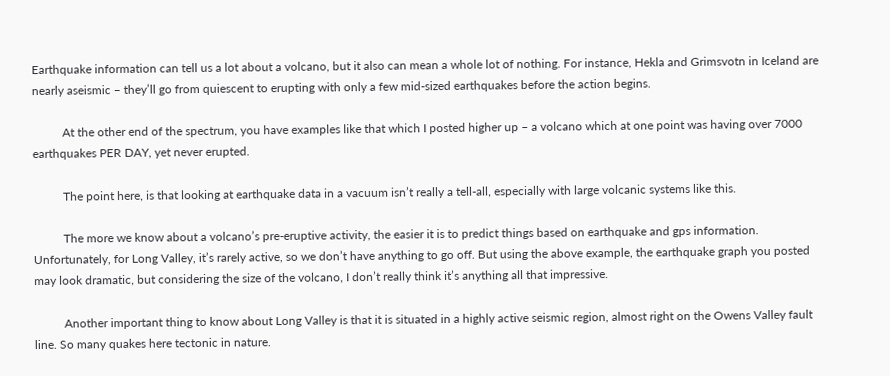Earthquake information can tell us a lot about a volcano, but it also can mean a whole lot of nothing. For instance, Hekla and Grimsvotn in Iceland are nearly aseismic – they’ll go from quiescent to erupting with only a few mid-sized earthquakes before the action begins.

          At the other end of the spectrum, you have examples like that which I posted higher up – a volcano which at one point was having over 7000 earthquakes PER DAY, yet never erupted.

          The point here, is that looking at earthquake data in a vacuum isn’t really a tell-all, especially with large volcanic systems like this.

          The more we know about a volcano’s pre-eruptive activity, the easier it is to predict things based on earthquake and gps information. Unfortunately, for Long Valley, it’s rarely active, so we don’t have anything to go off. But using the above example, the earthquake graph you posted may look dramatic, but considering the size of the volcano, I don’t really think it’s anything all that impressive.

          Another important thing to know about Long Valley is that it is situated in a highly active seismic region, almost right on the Owens Valley fault line. So many quakes here tectonic in nature.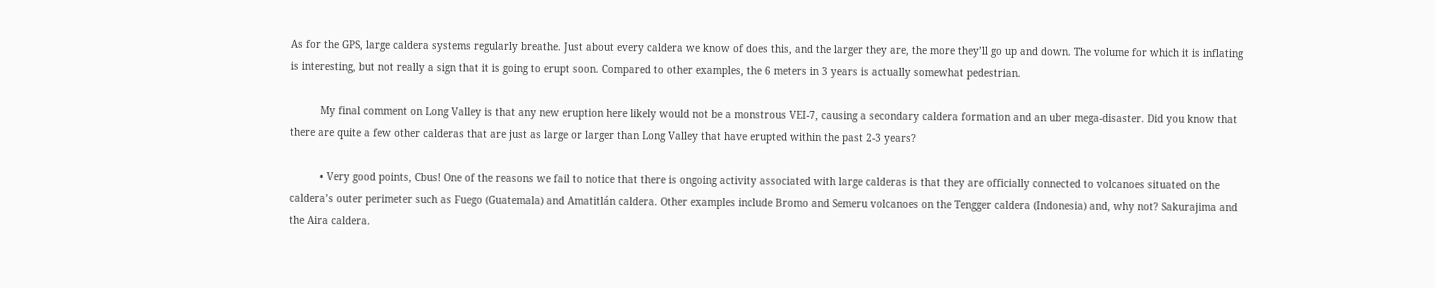As for the GPS, large caldera systems regularly breathe. Just about every caldera we know of does this, and the larger they are, the more they’ll go up and down. The volume for which it is inflating is interesting, but not really a sign that it is going to erupt soon. Compared to other examples, the 6 meters in 3 years is actually somewhat pedestrian.

          My final comment on Long Valley is that any new eruption here likely would not be a monstrous VEI-7, causing a secondary caldera formation and an uber mega-disaster. Did you know that there are quite a few other calderas that are just as large or larger than Long Valley that have erupted within the past 2-3 years?

          • Very good points, Cbus! One of the reasons we fail to notice that there is ongoing activity associated with large calderas is that they are officially connected to volcanoes situated on the caldera’s outer perimeter such as Fuego (Guatemala) and Amatitlán caldera. Other examples include Bromo and Semeru volcanoes on the Tengger caldera (Indonesia) and, why not? Sakurajima and the Aira caldera.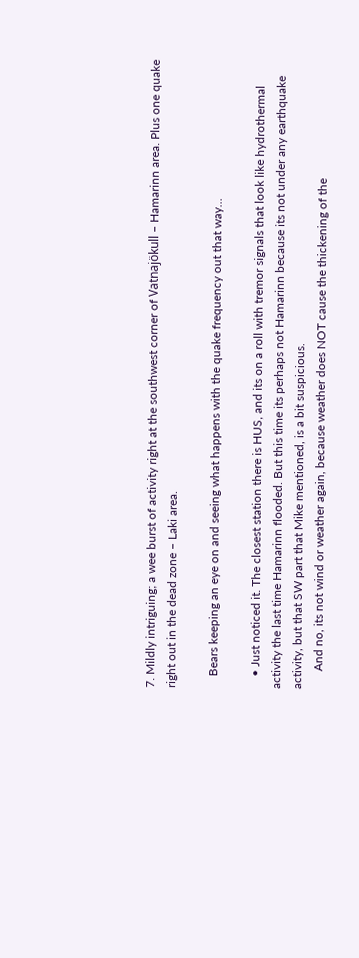7. Mildly intriguing; a wee burst of activity right at the southwest corner of Vatnajökull – Hamarinn area. Plus one quake right out in the dead zone – Laki area.

    Bears keeping an eye on and seeing what happens with the quake frequency out that way…

    • Just noticed it. The closest station there is HUS, and its on a roll with tremor signals that look like hydrothermal activity the last time Hamarinn flooded. But this time its perhaps not Hamarinn because its not under any earthquake activity, but that SW part that Mike mentioned, is a bit suspicious.
      And no, its not wind or weather again, because weather does NOT cause the thickening of the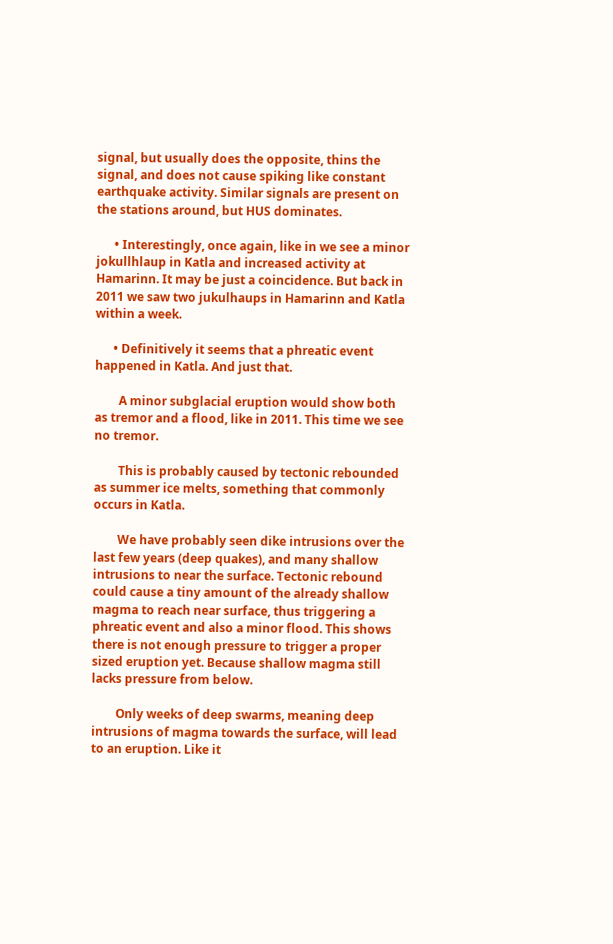signal, but usually does the opposite, thins the signal, and does not cause spiking like constant earthquake activity. Similar signals are present on the stations around, but HUS dominates.

      • Interestingly, once again, like in we see a minor jokullhlaup in Katla and increased activity at Hamarinn. It may be just a coincidence. But back in 2011 we saw two jukulhaups in Hamarinn and Katla within a week.

      • Definitively it seems that a phreatic event happened in Katla. And just that.

        A minor subglacial eruption would show both as tremor and a flood, like in 2011. This time we see no tremor.

        This is probably caused by tectonic rebounded as summer ice melts, something that commonly occurs in Katla.

        We have probably seen dike intrusions over the last few years (deep quakes), and many shallow intrusions to near the surface. Tectonic rebound could cause a tiny amount of the already shallow magma to reach near surface, thus triggering a phreatic event and also a minor flood. This shows there is not enough pressure to trigger a proper sized eruption yet. Because shallow magma still lacks pressure from below.

        Only weeks of deep swarms, meaning deep intrusions of magma towards the surface, will lead to an eruption. Like it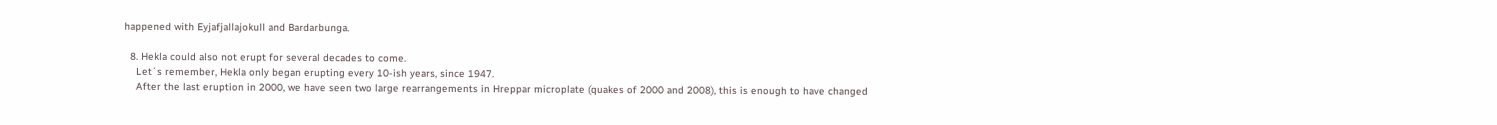happened with Eyjafjallajokull and Bardarbunga.

  8. Hekla could also not erupt for several decades to come.
    Let´s remember, Hekla only began erupting every 10-ish years, since 1947.
    After the last eruption in 2000, we have seen two large rearrangements in Hreppar microplate (quakes of 2000 and 2008), this is enough to have changed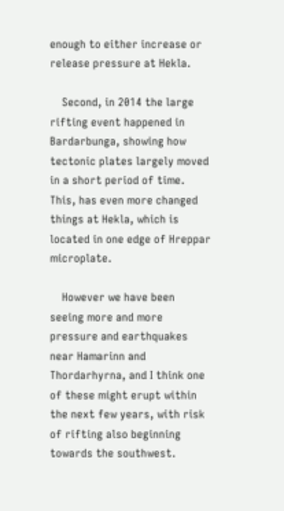enough to either increase or release pressure at Hekla.

    Second, in 2014 the large rifting event happened in Bardarbunga, showing how tectonic plates largely moved in a short period of time. This, has even more changed things at Hekla, which is located in one edge of Hreppar microplate.

    However we have been seeing more and more pressure and earthquakes near Hamarinn and Thordarhyrna, and I think one of these might erupt within the next few years, with risk of rifting also beginning towards the southwest.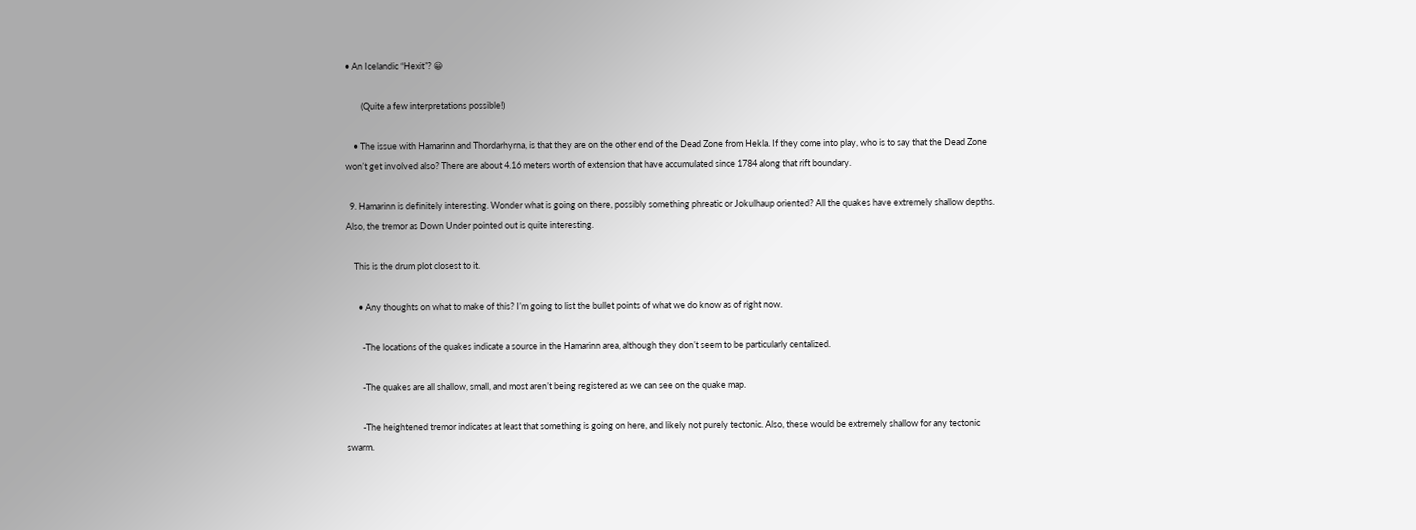• An Icelandic “Hexit”? 😀

        (Quite a few interpretations possible!)

    • The issue with Hamarinn and Thordarhyrna, is that they are on the other end of the Dead Zone from Hekla. If they come into play, who is to say that the Dead Zone won’t get involved also? There are about 4.16 meters worth of extension that have accumulated since 1784 along that rift boundary.

  9. Hamarinn is definitely interesting. Wonder what is going on there, possibly something phreatic or Jokulhaup oriented? All the quakes have extremely shallow depths. Also, the tremor as Down Under pointed out is quite interesting.

    This is the drum plot closest to it.

      • Any thoughts on what to make of this? I’m going to list the bullet points of what we do know as of right now.

        -The locations of the quakes indicate a source in the Hamarinn area, although they don’t seem to be particularly centalized.

        -The quakes are all shallow, small, and most aren’t being registered as we can see on the quake map.

        -The heightened tremor indicates at least that something is going on here, and likely not purely tectonic. Also, these would be extremely shallow for any tectonic swarm.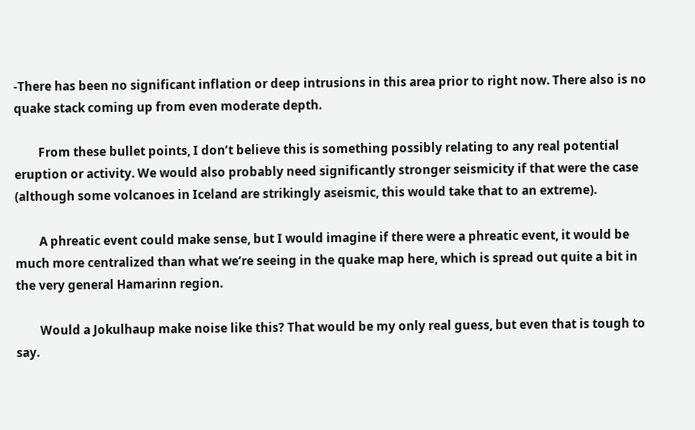-There has been no significant inflation or deep intrusions in this area prior to right now. There also is no quake stack coming up from even moderate depth.

        From these bullet points, I don’t believe this is something possibly relating to any real potential eruption or activity. We would also probably need significantly stronger seismicity if that were the case (although some volcanoes in Iceland are strikingly aseismic, this would take that to an extreme).

        A phreatic event could make sense, but I would imagine if there were a phreatic event, it would be much more centralized than what we’re seeing in the quake map here, which is spread out quite a bit in the very general Hamarinn region.

        Would a Jokulhaup make noise like this? That would be my only real guess, but even that is tough to say.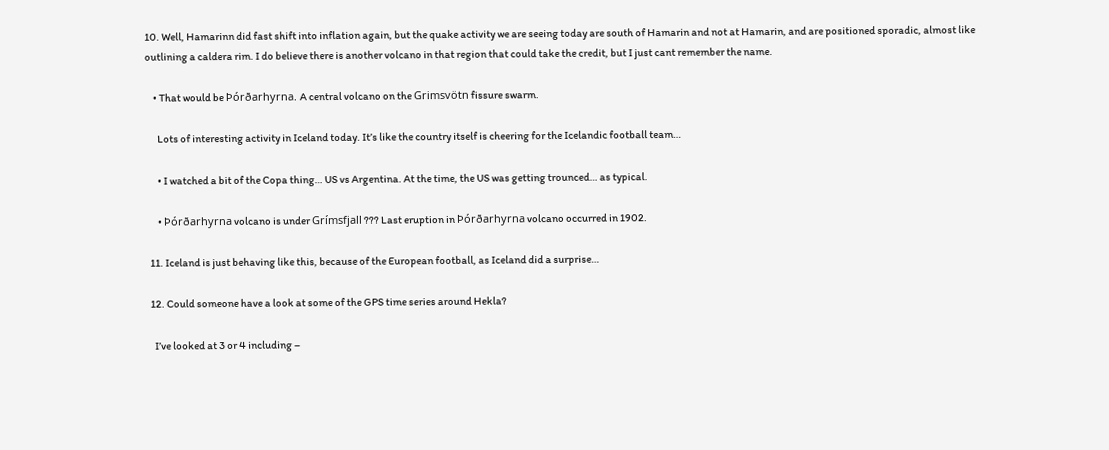10. Well, Hamarinn did fast shift into inflation again, but the quake activity we are seeing today are south of Hamarin and not at Hamarin, and are positioned sporadic, almost like outlining a caldera rim. I do believe there is another volcano in that region that could take the credit, but I just cant remember the name.

    • That would be Þórðarhyrna. A central volcano on the Grimsvötn fissure swarm.

      Lots of interesting activity in Iceland today. It’s like the country itself is cheering for the Icelandic football team…

      • I watched a bit of the Copa thing… US vs Argentina. At the time, the US was getting trounced… as typical.

      • Þórðarhyrna volcano is under Grímsfjall ??? Last eruption in Þórðarhyrna volcano occurred in 1902.

  11. Iceland is just behaving like this, because of the European football, as Iceland did a surprise…

  12. Could someone have a look at some of the GPS time series around Hekla?

    I’ve looked at 3 or 4 including –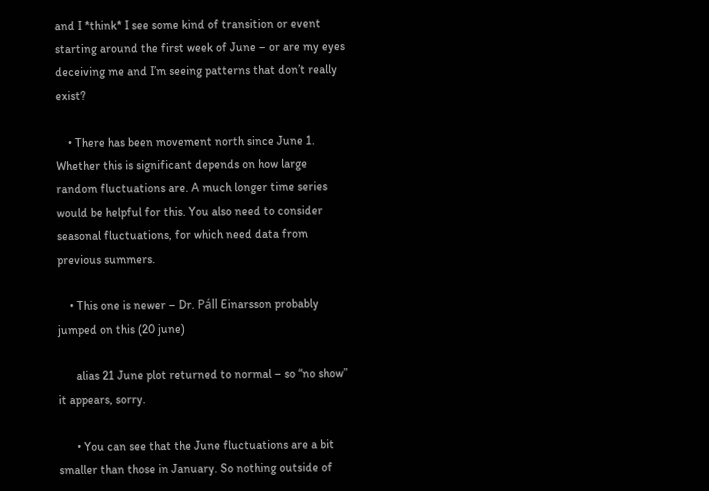and I *think* I see some kind of transition or event starting around the first week of June – or are my eyes deceiving me and I’m seeing patterns that don’t really exist?

    • There has been movement north since June 1. Whether this is significant depends on how large random fluctuations are. A much longer time series would be helpful for this. You also need to consider seasonal fluctuations, for which need data from previous summers.

    • This one is newer – Dr. Páll Einarsson probably jumped on this (20 june)

      alias 21 June plot returned to normal – so “no show” it appears, sorry.

      • You can see that the June fluctuations are a bit smaller than those in January. So nothing outside of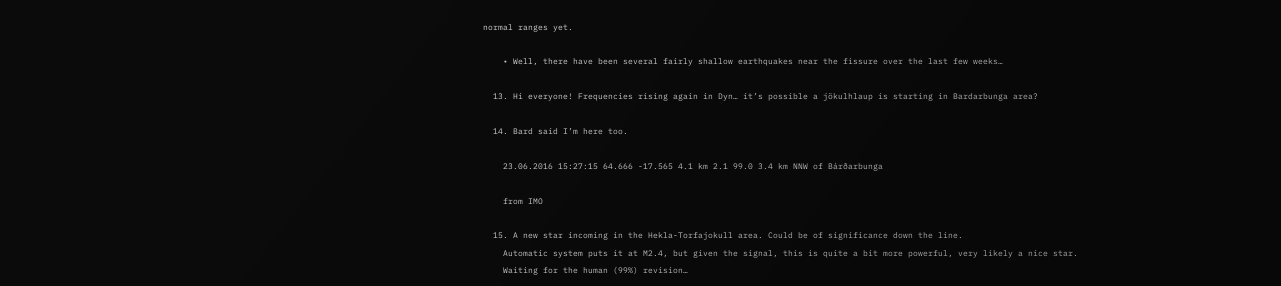normal ranges yet.

    • Well, there have been several fairly shallow earthquakes near the fissure over the last few weeks…

  13. Hi everyone! Frequencies rising again in Dyn… it’s possible a jökulhlaup is starting in Bardarbunga area?

  14. Bard said I’m here too.

    23.06.2016 15:27:15 64.666 -17.565 4.1 km 2.1 99.0 3.4 km NNW of Bárðarbunga

    from IMO

  15. A new star incoming in the Hekla-Torfajokull area. Could be of significance down the line.
    Automatic system puts it at M2.4, but given the signal, this is quite a bit more powerful, very likely a nice star.
    Waiting for the human (99%) revision…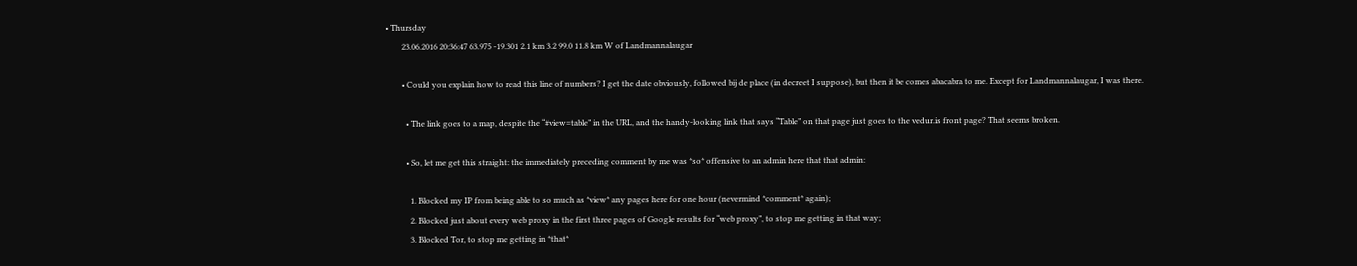• Thursday
        23.06.2016 20:36:47 63.975 -19.301 2.1 km 3.2 99.0 11.8 km W of Landmannalaugar

        • Could you explain how to read this line of numbers? I get the date obviously, followed bij de place (in decreet I suppose), but then it be comes abacabra to me. Except for Landmannalaugar, I was there.

          • The link goes to a map, despite the “#view=table” in the URL, and the handy-looking link that says “Table” on that page just goes to the vedur.is front page? That seems broken.

          • So, let me get this straight: the immediately preceding comment by me was *so* offensive to an admin here that that admin:

            1. Blocked my IP from being able to so much as *view* any pages here for one hour (nevermind *comment* again);
            2. Blocked just about every web proxy in the first three pages of Google results for “web proxy”, to stop me getting in that way;
            3. Blocked Tor, to stop me getting in *that*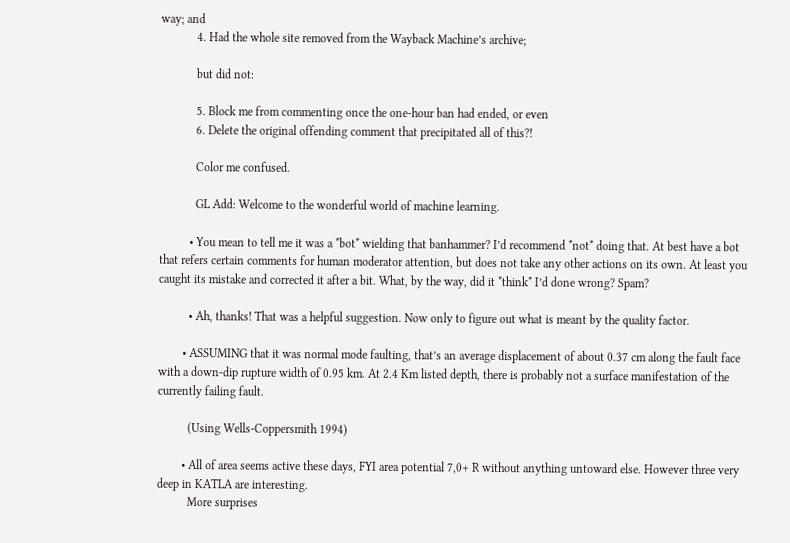way; and
            4. Had the whole site removed from the Wayback Machine’s archive;

            but did not:

            5. Block me from commenting once the one-hour ban had ended, or even
            6. Delete the original offending comment that precipitated all of this?!

            Color me confused.

            GL Add: Welcome to the wonderful world of machine learning.

          • You mean to tell me it was a *bot* wielding that banhammer? I’d recommend *not* doing that. At best have a bot that refers certain comments for human moderator attention, but does not take any other actions on its own. At least you caught its mistake and corrected it after a bit. What, by the way, did it *think* I’d done wrong? Spam?

          • Ah, thanks! That was a helpful suggestion. Now only to figure out what is meant by the quality factor.

        • ASSUMING that it was normal mode faulting, that’s an average displacement of about 0.37 cm along the fault face with a down-dip rupture width of 0.95 km. At 2.4 Km listed depth, there is probably not a surface manifestation of the currently failing fault.

          (Using Wells-Coppersmith 1994)

        • All of area seems active these days, FYI area potential 7,0+ R without anything untoward else. However three very deep in KATLA are interesting.
          More surprises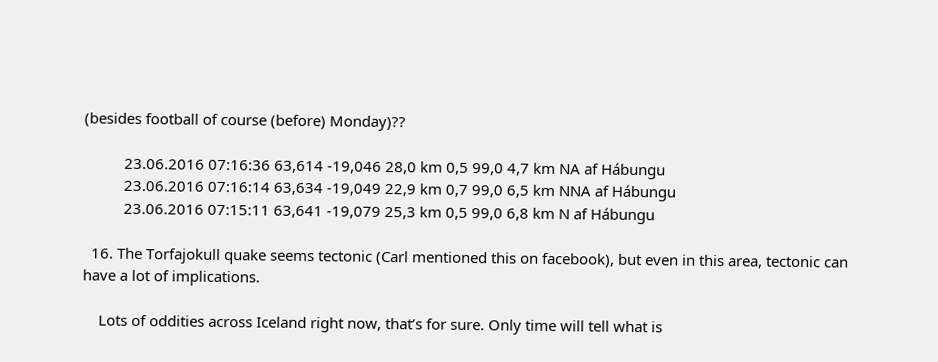(besides football of course (before) Monday)??

          23.06.2016 07:16:36 63,614 -19,046 28,0 km 0,5 99,0 4,7 km NA af Hábungu
          23.06.2016 07:16:14 63,634 -19,049 22,9 km 0,7 99,0 6,5 km NNA af Hábungu
          23.06.2016 07:15:11 63,641 -19,079 25,3 km 0,5 99,0 6,8 km N af Hábungu

  16. The Torfajokull quake seems tectonic (Carl mentioned this on facebook), but even in this area, tectonic can have a lot of implications.

    Lots of oddities across Iceland right now, that’s for sure. Only time will tell what is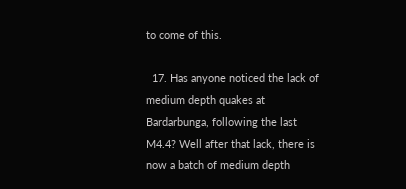to come of this.

  17. Has anyone noticed the lack of medium depth quakes at Bardarbunga, following the last M4.4? Well after that lack, there is now a batch of medium depth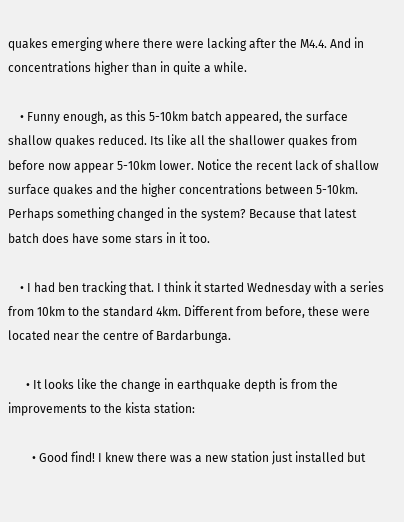quakes emerging where there were lacking after the M4.4. And in concentrations higher than in quite a while.

    • Funny enough, as this 5-10km batch appeared, the surface shallow quakes reduced. Its like all the shallower quakes from before now appear 5-10km lower. Notice the recent lack of shallow surface quakes and the higher concentrations between 5-10km. Perhaps something changed in the system? Because that latest batch does have some stars in it too.

    • I had ben tracking that. I think it started Wednesday with a series from 10km to the standard 4km. Different from before, these were located near the centre of Bardarbunga.

      • It looks like the change in earthquake depth is from the improvements to the kista station:

        • Good find! I knew there was a new station just installed but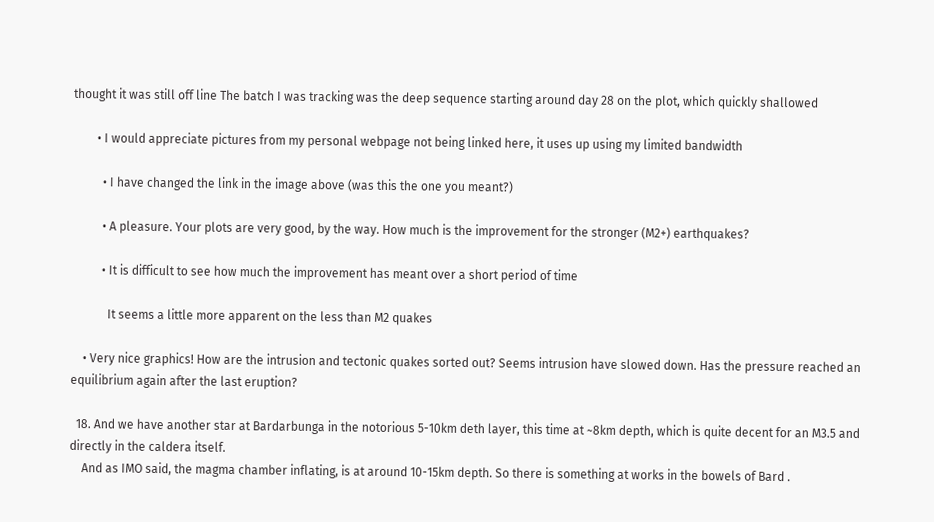thought it was still off line The batch I was tracking was the deep sequence starting around day 28 on the plot, which quickly shallowed

        • I would appreciate pictures from my personal webpage not being linked here, it uses up using my limited bandwidth

          • I have changed the link in the image above (was this the one you meant?)

          • A pleasure. Your plots are very good, by the way. How much is the improvement for the stronger (M2+) earthquakes?

          • It is difficult to see how much the improvement has meant over a short period of time

            It seems a little more apparent on the less than M2 quakes

    • Very nice graphics! How are the intrusion and tectonic quakes sorted out? Seems intrusion have slowed down. Has the pressure reached an equilibrium again after the last eruption?

  18. And we have another star at Bardarbunga in the notorious 5-10km deth layer, this time at ~8km depth, which is quite decent for an M3.5 and directly in the caldera itself.
    And as IMO said, the magma chamber inflating, is at around 10-15km depth. So there is something at works in the bowels of Bard .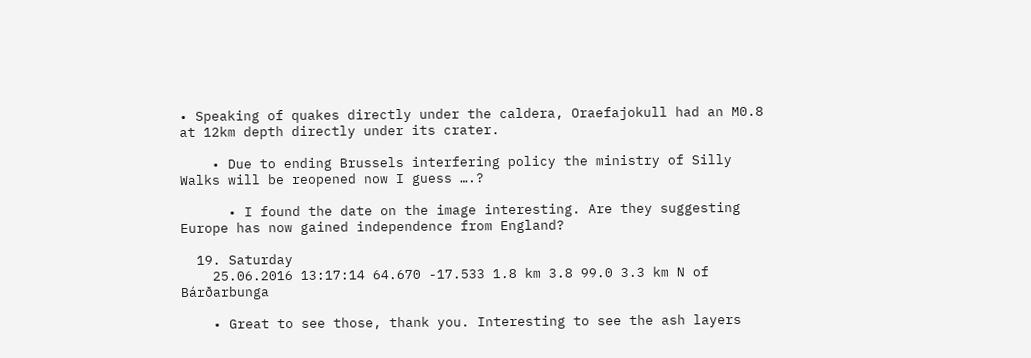• Speaking of quakes directly under the caldera, Oraefajokull had an M0.8 at 12km depth directly under its crater.

    • Due to ending Brussels interfering policy the ministry of Silly Walks will be reopened now I guess ….?

      • I found the date on the image interesting. Are they suggesting Europe has now gained independence from England?

  19. Saturday
    25.06.2016 13:17:14 64.670 -17.533 1.8 km 3.8 99.0 3.3 km N of Bárðarbunga

    • Great to see those, thank you. Interesting to see the ash layers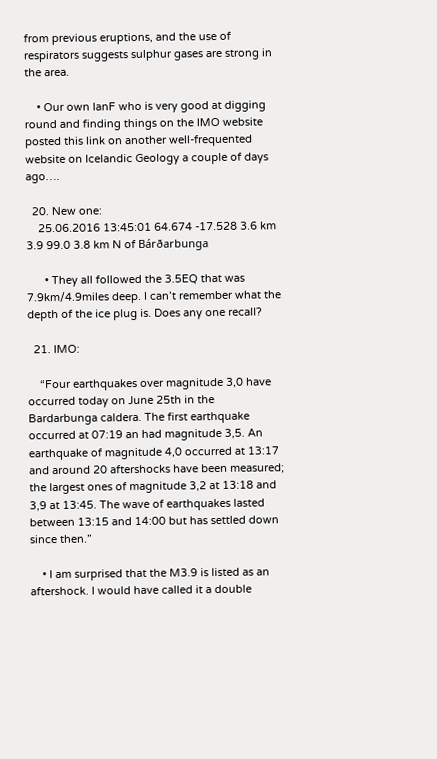from previous eruptions, and the use of respirators suggests sulphur gases are strong in the area.

    • Our own IanF who is very good at digging round and finding things on the IMO website posted this link on another well-frequented website on Icelandic Geology a couple of days ago….

  20. New one:
    25.06.2016 13:45:01 64.674 -17.528 3.6 km 3.9 99.0 3.8 km N of Bárðarbunga

      • They all followed the 3.5EQ that was 7.9km/4.9miles deep. I can’t remember what the depth of the ice plug is. Does any one recall?

  21. IMO:

    “Four earthquakes over magnitude 3,0 have occurred today on June 25th in the Bardarbunga caldera. The first earthquake occurred at 07:19 an had magnitude 3,5. An earthquake of magnitude 4,0 occurred at 13:17 and around 20 aftershocks have been measured; the largest ones of magnitude 3,2 at 13:18 and 3,9 at 13:45. The wave of earthquakes lasted between 13:15 and 14:00 but has settled down since then.”

    • I am surprised that the M3.9 is listed as an aftershock. I would have called it a double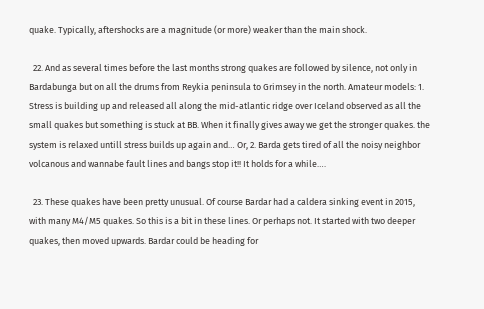quake. Typically, aftershocks are a magnitude (or more) weaker than the main shock.

  22. And as several times before the last months strong quakes are followed by silence, not only in Bardabunga but on all the drums from Reykia peninsula to Grimsey in the north. Amateur models: 1. Stress is building up and released all along the mid-atlantic ridge over Iceland observed as all the small quakes but something is stuck at BB. When it finally gives away we get the stronger quakes. the system is relaxed untill stress builds up again and… Or, 2. Barda gets tired of all the noisy neighbor volcanous and wannabe fault lines and bangs stop it!! It holds for a while….

  23. These quakes have been pretty unusual. Of course Bardar had a caldera sinking event in 2015, with many M4/M5 quakes. So this is a bit in these lines. Or perhaps not. It started with two deeper quakes, then moved upwards. Bardar could be heading for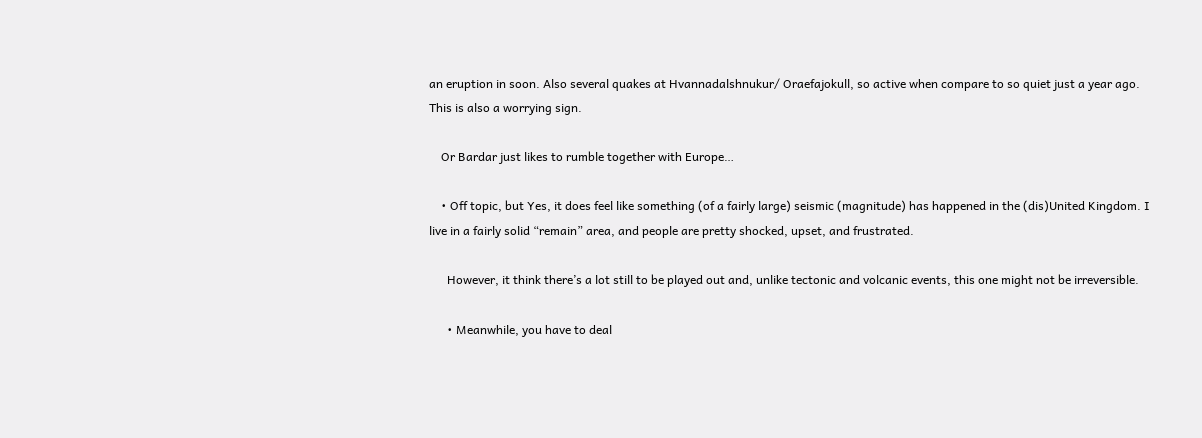an eruption in soon. Also several quakes at Hvannadalshnukur/ Oraefajokull, so active when compare to so quiet just a year ago. This is also a worrying sign.

    Or Bardar just likes to rumble together with Europe…

    • Off topic, but Yes, it does feel like something (of a fairly large) seismic (magnitude) has happened in the (dis)United Kingdom. I live in a fairly solid “remain” area, and people are pretty shocked, upset, and frustrated.

      However, it think there’s a lot still to be played out and, unlike tectonic and volcanic events, this one might not be irreversible.

      • Meanwhile, you have to deal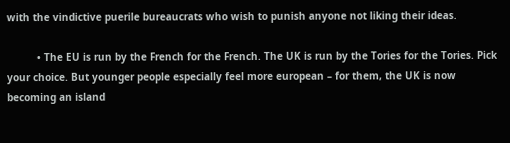with the vindictive puerile bureaucrats who wish to punish anyone not liking their ideas.

          • The EU is run by the French for the French. The UK is run by the Tories for the Tories. Pick your choice. But younger people especially feel more european – for them, the UK is now becoming an island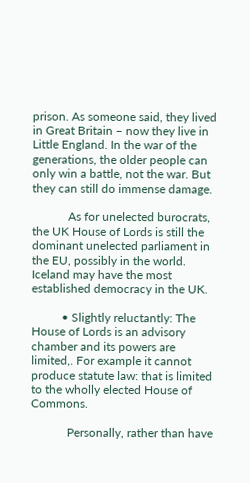prison. As someone said, they lived in Great Britain – now they live in Little England. In the war of the generations, the older people can only win a battle, not the war. But they can still do immense damage.

            As for unelected burocrats, the UK House of Lords is still the dominant unelected parliament in the EU, possibly in the world. Iceland may have the most established democracy in the UK.

          • Slightly reluctantly: The House of Lords is an advisory chamber and its powers are limited,. For example it cannot produce statute law: that is limited to the wholly elected House of Commons.

            Personally, rather than have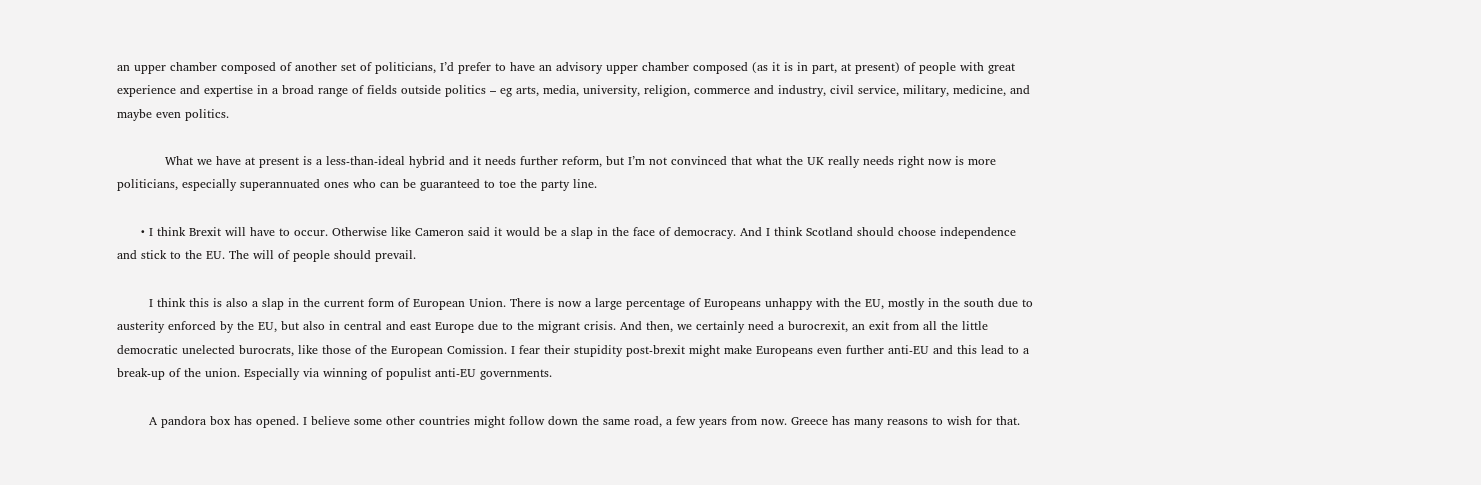an upper chamber composed of another set of politicians, I’d prefer to have an advisory upper chamber composed (as it is in part, at present) of people with great experience and expertise in a broad range of fields outside politics – eg arts, media, university, religion, commerce and industry, civil service, military, medicine, and maybe even politics.

            What we have at present is a less-than-ideal hybrid and it needs further reform, but I’m not convinced that what the UK really needs right now is more politicians, especially superannuated ones who can be guaranteed to toe the party line.

      • I think Brexit will have to occur. Otherwise like Cameron said it would be a slap in the face of democracy. And I think Scotland should choose independence and stick to the EU. The will of people should prevail.

        I think this is also a slap in the current form of European Union. There is now a large percentage of Europeans unhappy with the EU, mostly in the south due to austerity enforced by the EU, but also in central and east Europe due to the migrant crisis. And then, we certainly need a burocrexit, an exit from all the little democratic unelected burocrats, like those of the European Comission. I fear their stupidity post-brexit might make Europeans even further anti-EU and this lead to a break-up of the union. Especially via winning of populist anti-EU governments.

        A pandora box has opened. I believe some other countries might follow down the same road, a few years from now. Greece has many reasons to wish for that.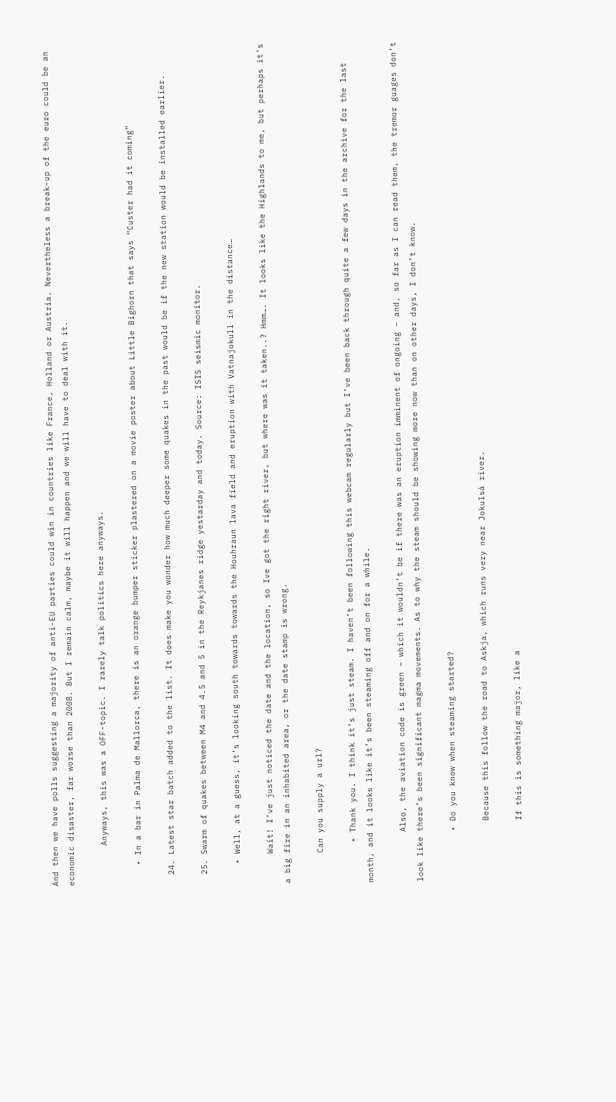And then we have polls suggesting a majority of anti-EU parties could win in countries like France, Holland or Austria. Nevertheless a break-up of the euro could be an economic disaster, far worse than 2008. But I remain calm, maybe it will happen and we will have to deal with it.

        Anyways, this was a OFF-topic. I rarely talk politics here anyways.

    • In a bar in Palma de Mallorca, there is an orange bumper sticker plastered on a movie poster about Little Bighorn that says “Custer had it coming”

  24. Latest star batch added to the list. It does make you wonder how much deeper some quakes in the past would be if the new station would be installed earlier.

  25. Swarm of quakes between M4 and 4.5 and 5 in the Reykjanes ridge yestarday and today. Source: ISIS seismic monitor.

    • Well, at a guess, it’s looking south towards towards the Houhraun lava field and eruption with Vatnajokull in the distance…

      Wait! I’ve just noticed the date and the location, so Ive got the right river, but where was it taken..? Hmm…. It looks like the Highlands to me, but perhaps it’s a big fire in an inhabited area, or the date stamp is wrong.

      Can you supply a url?

        • Thank you. I think it’s just steam. I haven’t been following this webcam regularly but I’ve been back through quite a few days in the archive for the last month, and it looks like it’s been steaming off and on for a while.

          Also, the aviation code is green – which it wouldn’t be if there was an eruption imminent of ongoing – and, so far as I can read them, the tremor guages don’t look like there’s been significant magma movements. As to why the steam should be showing more now than on other days, I don’t know.

          • Do you know when steaming started?

            Because this follow the road to Askja, which runs very near Jokulsá river.

            If this is something major, like a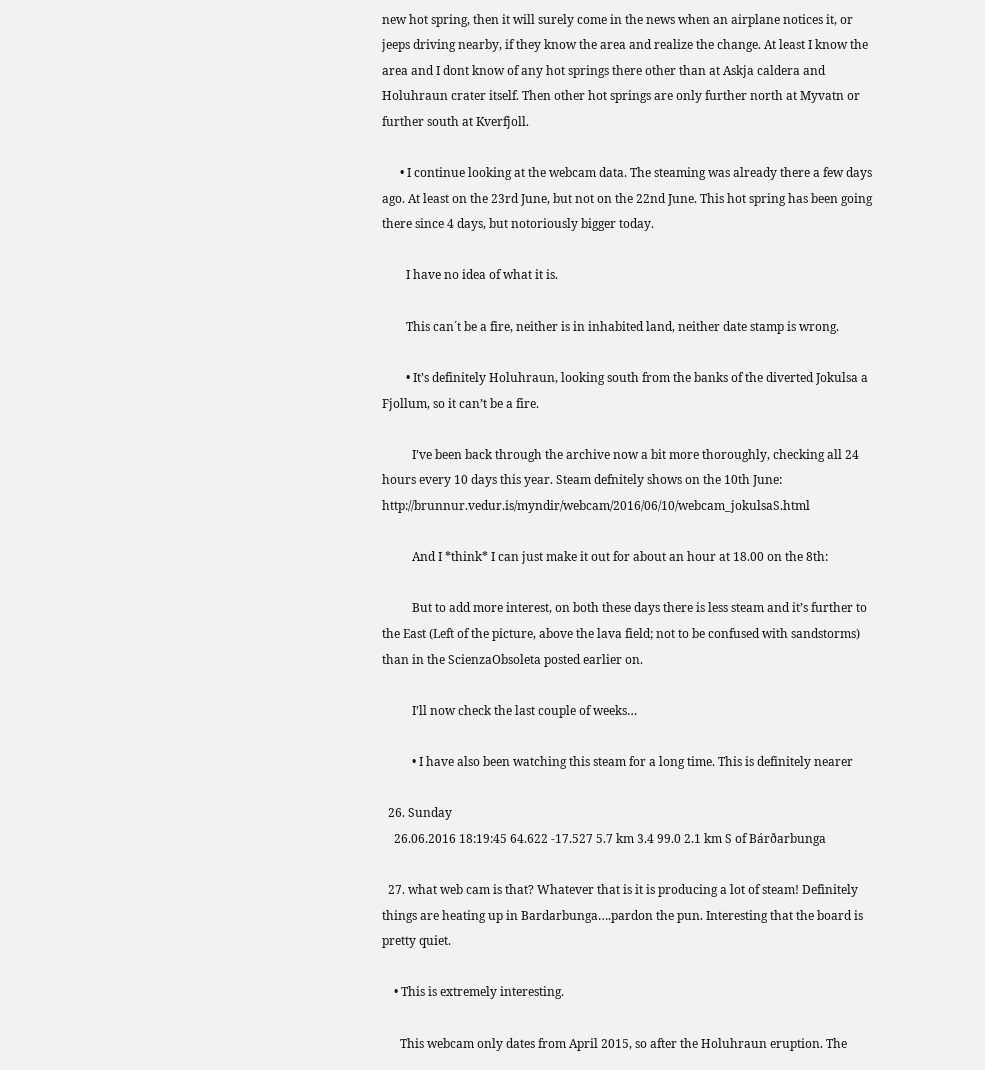new hot spring, then it will surely come in the news when an airplane notices it, or jeeps driving nearby, if they know the area and realize the change. At least I know the area and I dont know of any hot springs there other than at Askja caldera and Holuhraun crater itself. Then other hot springs are only further north at Myvatn or further south at Kverfjoll.

      • I continue looking at the webcam data. The steaming was already there a few days ago. At least on the 23rd June, but not on the 22nd June. This hot spring has been going there since 4 days, but notoriously bigger today.

        I have no idea of what it is.

        This can´t be a fire, neither is in inhabited land, neither date stamp is wrong.

        • It’s definitely Holuhraun, looking south from the banks of the diverted Jokulsa a Fjollum, so it can’t be a fire.

          I’ve been back through the archive now a bit more thoroughly, checking all 24 hours every 10 days this year. Steam defnitely shows on the 10th June: http://brunnur.vedur.is/myndir/webcam/2016/06/10/webcam_jokulsaS.html

          And I *think* I can just make it out for about an hour at 18.00 on the 8th:

          But to add more interest, on both these days there is less steam and it’s further to the East (Left of the picture, above the lava field; not to be confused with sandstorms) than in the ScienzaObsoleta posted earlier on.

          I’ll now check the last couple of weeks…

          • I have also been watching this steam for a long time. This is definitely nearer

  26. Sunday
    26.06.2016 18:19:45 64.622 -17.527 5.7 km 3.4 99.0 2.1 km S of Bárðarbunga

  27. what web cam is that? Whatever that is it is producing a lot of steam! Definitely things are heating up in Bardarbunga….pardon the pun. Interesting that the board is pretty quiet.

    • This is extremely interesting.

      This webcam only dates from April 2015, so after the Holuhraun eruption. The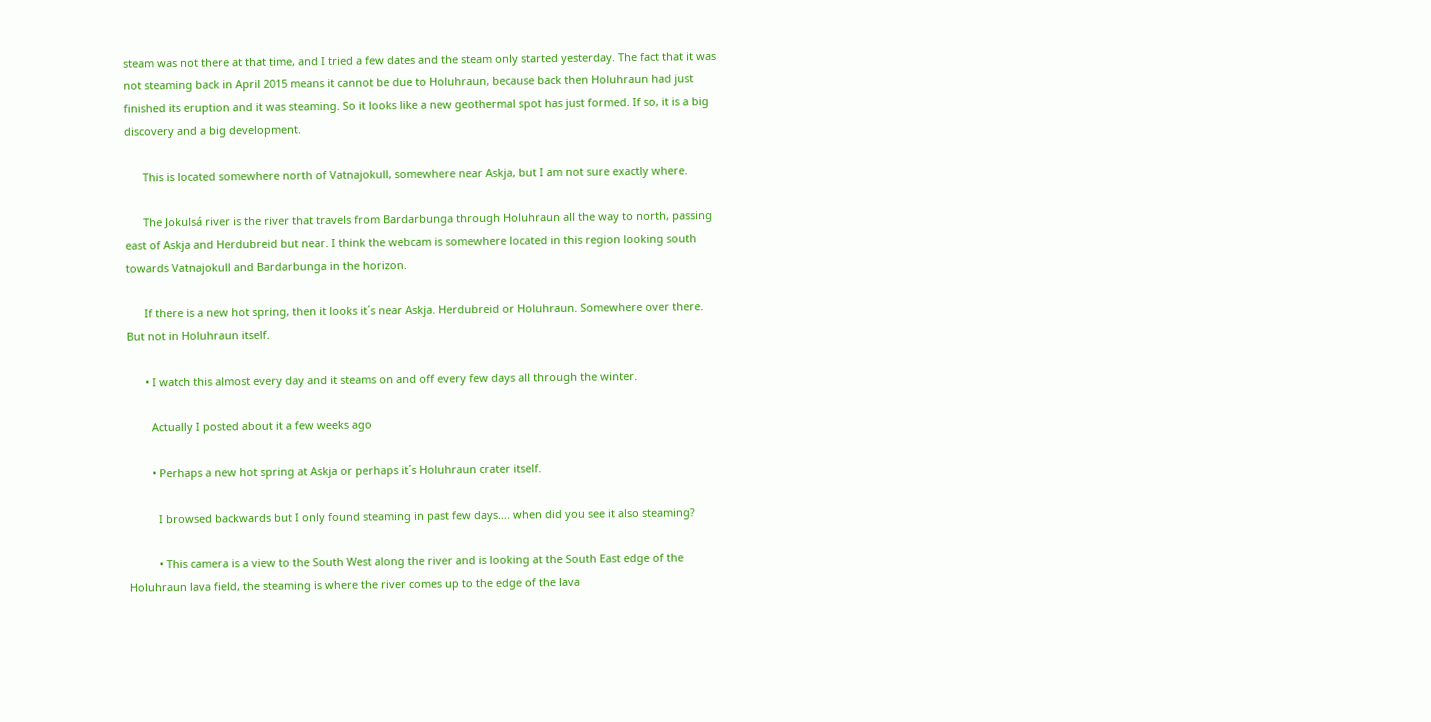steam was not there at that time, and I tried a few dates and the steam only started yesterday. The fact that it was not steaming back in April 2015 means it cannot be due to Holuhraun, because back then Holuhraun had just finished its eruption and it was steaming. So it looks like a new geothermal spot has just formed. If so, it is a big discovery and a big development.

      This is located somewhere north of Vatnajokull, somewhere near Askja, but I am not sure exactly where.

      The Jokulsá river is the river that travels from Bardarbunga through Holuhraun all the way to north, passing east of Askja and Herdubreid but near. I think the webcam is somewhere located in this region looking south towards Vatnajokull and Bardarbunga in the horizon.

      If there is a new hot spring, then it looks it´s near Askja. Herdubreid or Holuhraun. Somewhere over there. But not in Holuhraun itself.

      • I watch this almost every day and it steams on and off every few days all through the winter.

        Actually I posted about it a few weeks ago

        • Perhaps a new hot spring at Askja or perhaps it´s Holuhraun crater itself.

          I browsed backwards but I only found steaming in past few days…. when did you see it also steaming?

          • This camera is a view to the South West along the river and is looking at the South East edge of the Holuhraun lava field, the steaming is where the river comes up to the edge of the lava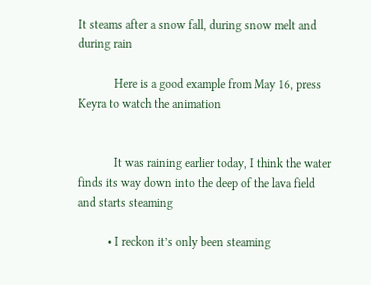It steams after a snow fall, during snow melt and during rain

            Here is a good example from May 16, press Keyra to watch the animation


            It was raining earlier today, I think the water finds its way down into the deep of the lava field and starts steaming

          • I reckon it’s only been steaming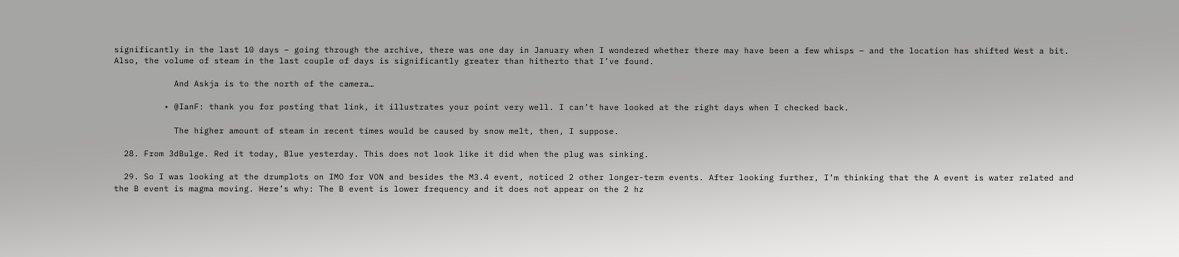significantly in the last 10 days – going through the archive, there was one day in January when I wondered whether there may have been a few whisps – and the location has shifted West a bit. Also, the volume of steam in the last couple of days is significantly greater than hitherto that I’ve found.

            And Askja is to the north of the camera…

          • @IanF: thank you for posting that link, it illustrates your point very well. I can’t have looked at the right days when I checked back.

            The higher amount of steam in recent times would be caused by snow melt, then, I suppose.

  28. From 3dBulge. Red it today, Blue yesterday. This does not look like it did when the plug was sinking.

  29. So I was looking at the drumplots on IMO for VON and besides the M3.4 event, noticed 2 other longer-term events. After looking further, I’m thinking that the A event is water related and the B event is magma moving. Here’s why: The B event is lower frequency and it does not appear on the 2 hz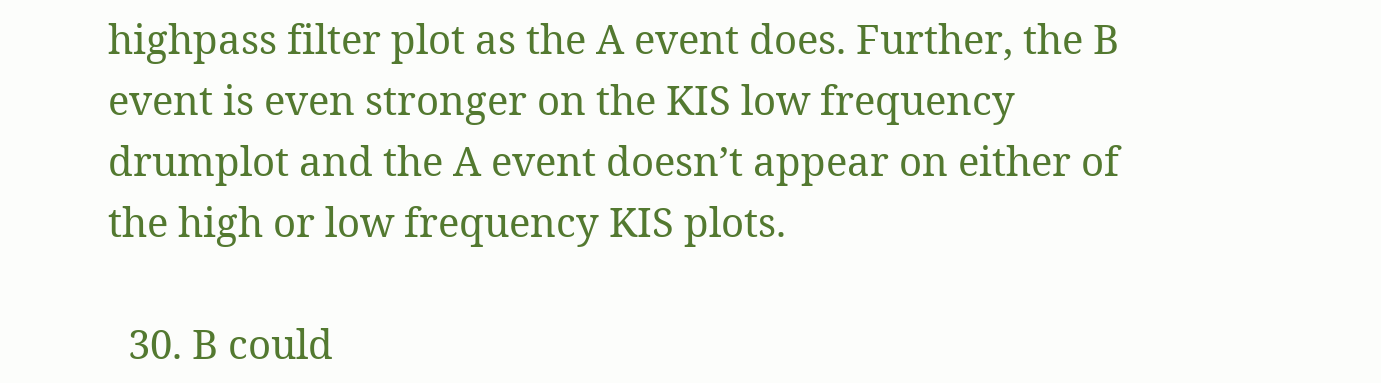highpass filter plot as the A event does. Further, the B event is even stronger on the KIS low frequency drumplot and the A event doesn’t appear on either of the high or low frequency KIS plots.

  30. B could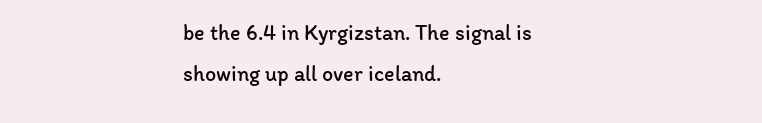be the 6.4 in Kyrgizstan. The signal is showing up all over iceland.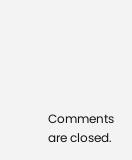Comments are closed.